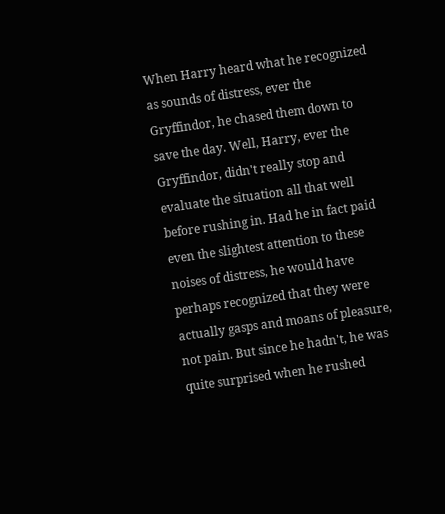When Harry heard what he recognized as sounds of distress, ever the Gryffindor, he chased them down to save the day. Well, Harry, ever the Gryffindor, didn't really stop and evaluate the situation all that well before rushing in. Had he in fact paid even the slightest attention to these noises of distress, he would have perhaps recognized that they were actually gasps and moans of pleasure, not pain. But since he hadn't, he was quite surprised when he rushed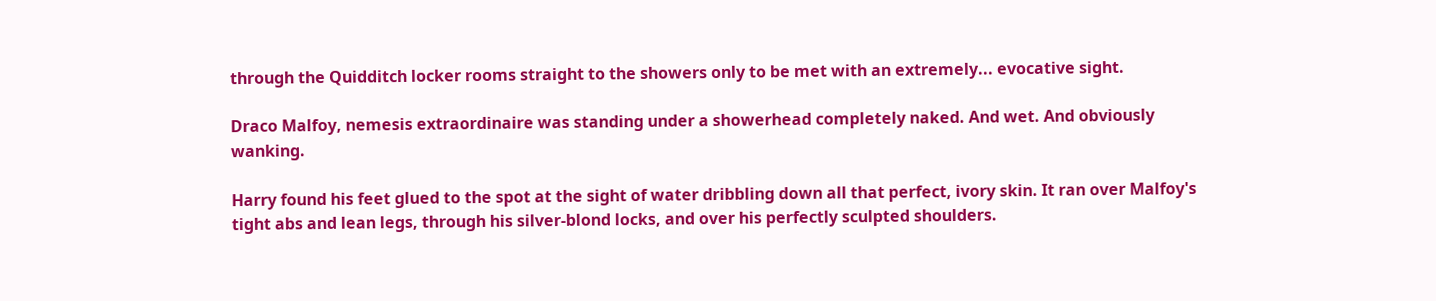through the Quidditch locker rooms straight to the showers only to be met with an extremely... evocative sight.

Draco Malfoy, nemesis extraordinaire was standing under a showerhead completely naked. And wet. And obviously wanking.

Harry found his feet glued to the spot at the sight of water dribbling down all that perfect, ivory skin. It ran over Malfoy's tight abs and lean legs, through his silver-blond locks, and over his perfectly sculpted shoulders.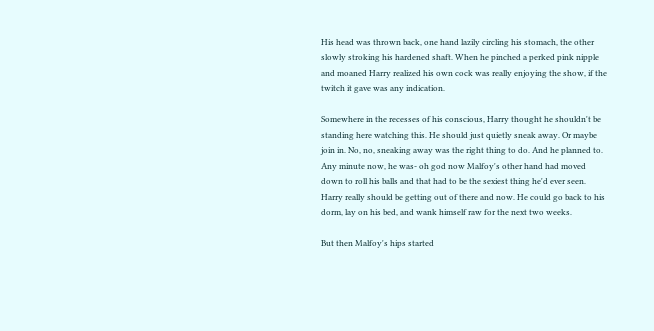His head was thrown back, one hand lazily circling his stomach, the other slowly stroking his hardened shaft. When he pinched a perked pink nipple and moaned Harry realized his own cock was really enjoying the show, if the twitch it gave was any indication.

Somewhere in the recesses of his conscious, Harry thought he shouldn't be standing here watching this. He should just quietly sneak away. Or maybe join in. No, no, sneaking away was the right thing to do. And he planned to. Any minute now, he was- oh god now Malfoy's other hand had moved down to roll his balls and that had to be the sexiest thing he'd ever seen. Harry really should be getting out of there and now. He could go back to his dorm, lay on his bed, and wank himself raw for the next two weeks.

But then Malfoy's hips started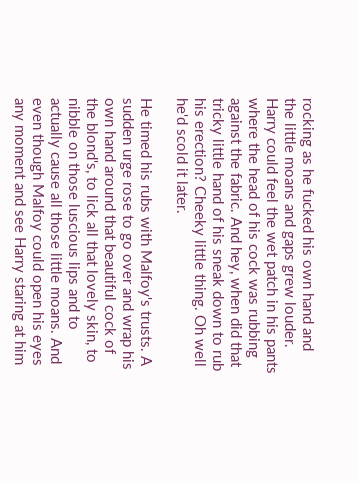rocking as he fucked his own hand and the little moans and gaps grew louder. Harry could feel the wet patch in his pants where the head of his cock was rubbing against the fabric. And hey, when did that tricky little hand of his sneak down to rub his erection? Cheeky little thing. Oh well he'd scold it later.

He timed his rubs with Malfoy's trusts. A sudden urge rose to go over and wrap his own hand around that beautiful cock of the blond's, to lick all that lovely skin, to nibble on those luscious lips and to actually cause all those little moans. And even though Malfoy could open his eyes any moment and see Harry staring at him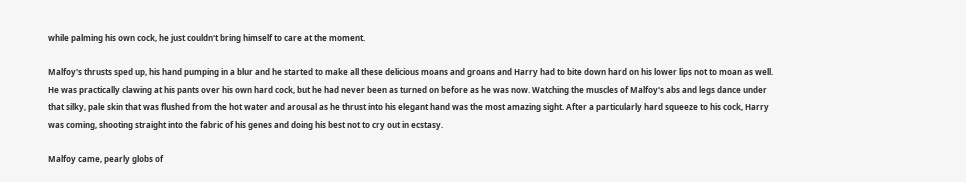while palming his own cock, he just couldn't bring himself to care at the moment.

Malfoy's thrusts sped up, his hand pumping in a blur and he started to make all these delicious moans and groans and Harry had to bite down hard on his lower lips not to moan as well. He was practically clawing at his pants over his own hard cock, but he had never been as turned on before as he was now. Watching the muscles of Malfoy's abs and legs dance under that silky, pale skin that was flushed from the hot water and arousal as he thrust into his elegant hand was the most amazing sight. After a particularly hard squeeze to his cock, Harry was coming, shooting straight into the fabric of his genes and doing his best not to cry out in ecstasy.

Malfoy came, pearly globs of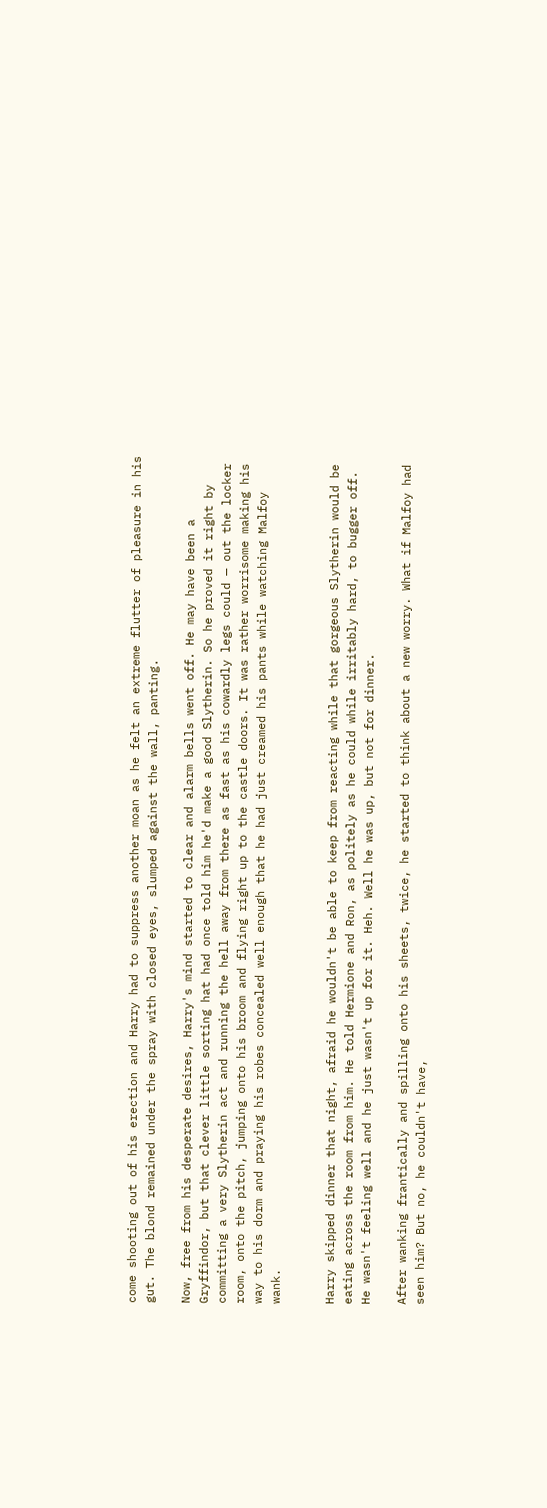come shooting out of his erection and Harry had to suppress another moan as he felt an extreme flutter of pleasure in his gut. The blond remained under the spray with closed eyes, slumped against the wall, panting.

Now, free from his desperate desires, Harry's mind started to clear and alarm bells went off. He may have been a Gryffindor, but that clever little sorting hat had once told him he'd make a good Slytherin. So he proved it right by committing a very Slytherin act and running the hell away from there as fast as his cowardly legs could — out the locker room, onto the pitch, jumping onto his broom and flying right up to the castle doors. It was rather worrisome making his way to his dorm and praying his robes concealed well enough that he had just creamed his pants while watching Malfoy wank.


Harry skipped dinner that night, afraid he wouldn't be able to keep from reacting while that gorgeous Slytherin would be eating across the room from him. He told Hermione and Ron, as politely as he could while irritably hard, to bugger off. He wasn't feeling well and he just wasn't up for it. Heh. Well he was up, but not for dinner.

After wanking frantically and spilling onto his sheets, twice, he started to think about a new worry. What if Malfoy had seen him? But no, he couldn't have,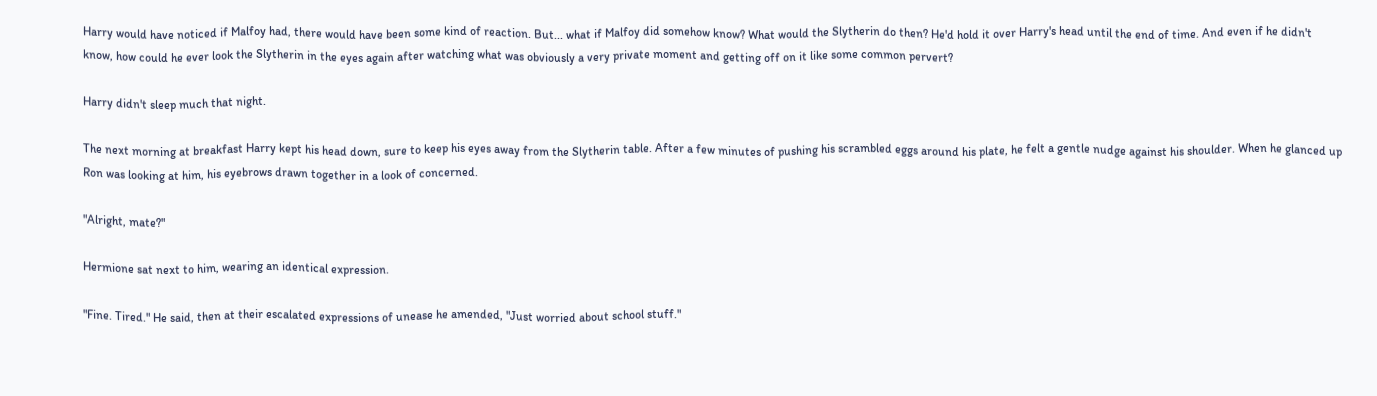Harry would have noticed if Malfoy had, there would have been some kind of reaction. But... what if Malfoy did somehow know? What would the Slytherin do then? He'd hold it over Harry's head until the end of time. And even if he didn't know, how could he ever look the Slytherin in the eyes again after watching what was obviously a very private moment and getting off on it like some common pervert?

Harry didn't sleep much that night.

The next morning at breakfast Harry kept his head down, sure to keep his eyes away from the Slytherin table. After a few minutes of pushing his scrambled eggs around his plate, he felt a gentle nudge against his shoulder. When he glanced up Ron was looking at him, his eyebrows drawn together in a look of concerned.

"Alright, mate?"

Hermione sat next to him, wearing an identical expression.

"Fine. Tired." He said, then at their escalated expressions of unease he amended, "Just worried about school stuff."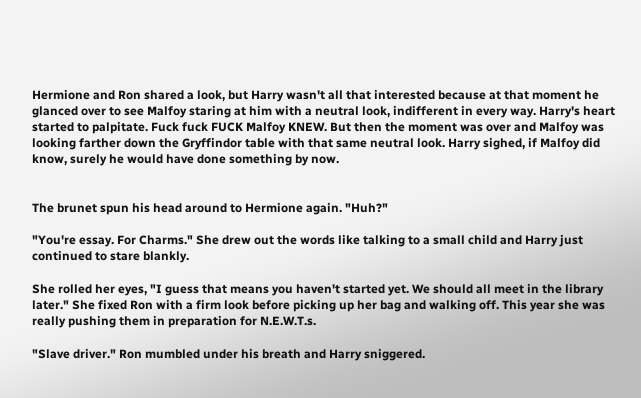Hermione and Ron shared a look, but Harry wasn't all that interested because at that moment he glanced over to see Malfoy staring at him with a neutral look, indifferent in every way. Harry's heart started to palpitate. Fuck fuck FUCK Malfoy KNEW. But then the moment was over and Malfoy was looking farther down the Gryffindor table with that same neutral look. Harry sighed, if Malfoy did know, surely he would have done something by now.


The brunet spun his head around to Hermione again. "Huh?"

"You're essay. For Charms." She drew out the words like talking to a small child and Harry just continued to stare blankly.

She rolled her eyes, "I guess that means you haven't started yet. We should all meet in the library later." She fixed Ron with a firm look before picking up her bag and walking off. This year she was really pushing them in preparation for N.E.W.T.s.

"Slave driver." Ron mumbled under his breath and Harry sniggered.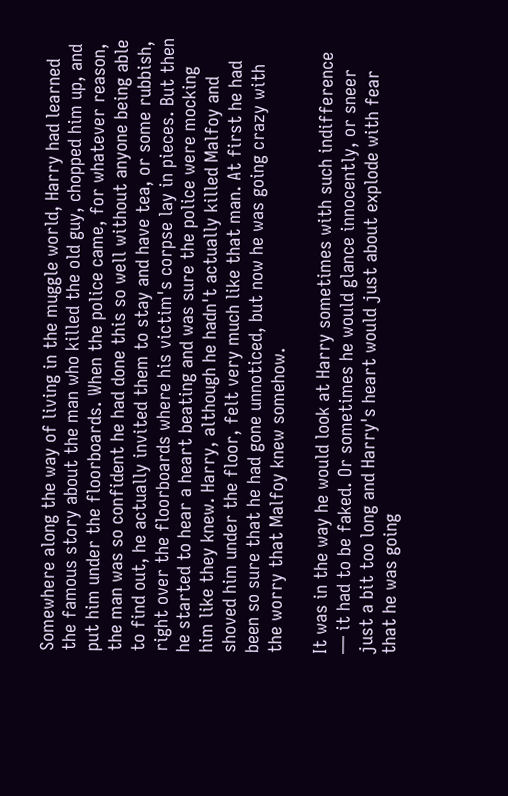Somewhere along the way of living in the muggle world, Harry had learned the famous story about the man who killed the old guy, chopped him up, and put him under the floorboards. When the police came, for whatever reason, the man was so confident he had done this so well without anyone being able to find out, he actually invited them to stay and have tea, or some rubbish, right over the floorboards where his victim's corpse lay in pieces. But then he started to hear a heart beating and was sure the police were mocking him like they knew. Harry, although he hadn't actually killed Malfoy and shoved him under the floor, felt very much like that man. At first he had been so sure that he had gone unnoticed, but now he was going crazy with the worry that Malfoy knew somehow.

It was in the way he would look at Harry sometimes with such indifference — it had to be faked. Or sometimes he would glance innocently, or sneer just a bit too long and Harry's heart would just about explode with fear that he was going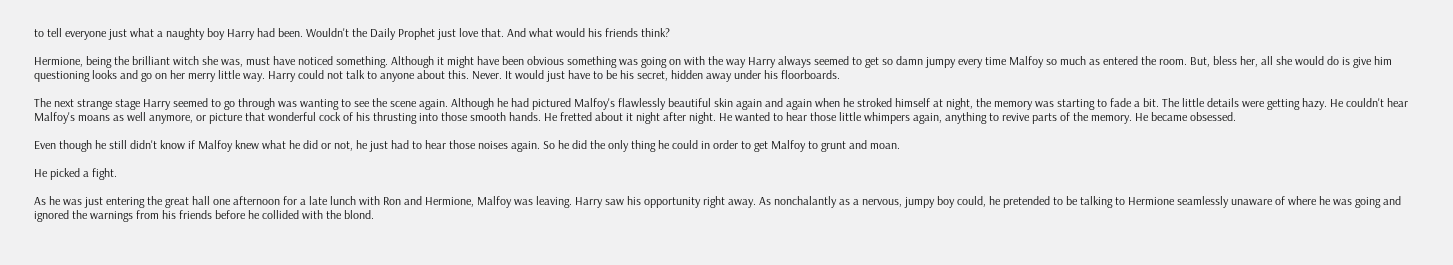to tell everyone just what a naughty boy Harry had been. Wouldn't the Daily Prophet just love that. And what would his friends think?

Hermione, being the brilliant witch she was, must have noticed something. Although it might have been obvious something was going on with the way Harry always seemed to get so damn jumpy every time Malfoy so much as entered the room. But, bless her, all she would do is give him questioning looks and go on her merry little way. Harry could not talk to anyone about this. Never. It would just have to be his secret, hidden away under his floorboards.

The next strange stage Harry seemed to go through was wanting to see the scene again. Although he had pictured Malfoy's flawlessly beautiful skin again and again when he stroked himself at night, the memory was starting to fade a bit. The little details were getting hazy. He couldn't hear Malfoy's moans as well anymore, or picture that wonderful cock of his thrusting into those smooth hands. He fretted about it night after night. He wanted to hear those little whimpers again, anything to revive parts of the memory. He became obsessed.

Even though he still didn't know if Malfoy knew what he did or not, he just had to hear those noises again. So he did the only thing he could in order to get Malfoy to grunt and moan.

He picked a fight.

As he was just entering the great hall one afternoon for a late lunch with Ron and Hermione, Malfoy was leaving. Harry saw his opportunity right away. As nonchalantly as a nervous, jumpy boy could, he pretended to be talking to Hermione seamlessly unaware of where he was going and ignored the warnings from his friends before he collided with the blond.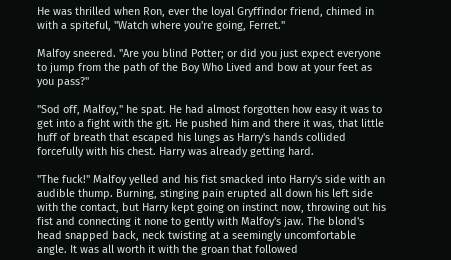He was thrilled when Ron, ever the loyal Gryffindor friend, chimed in with a spiteful, "Watch where you're going, Ferret."

Malfoy sneered. "Are you blind Potter; or did you just expect everyone to jump from the path of the Boy Who Lived and bow at your feet as you pass?"

"Sod off, Malfoy," he spat. He had almost forgotten how easy it was to get into a fight with the git. He pushed him and there it was, that little huff of breath that escaped his lungs as Harry's hands collided forcefully with his chest. Harry was already getting hard.

"The fuck!" Malfoy yelled and his fist smacked into Harry's side with an audible thump. Burning, stinging pain erupted all down his left side with the contact, but Harry kept going on instinct now, throwing out his fist and connecting it none to gently with Malfoy's jaw. The blond's head snapped back, neck twisting at a seemingly uncomfortable angle. It was all worth it with the groan that followed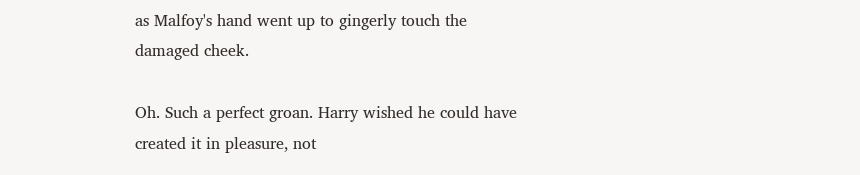as Malfoy's hand went up to gingerly touch the damaged cheek.

Oh. Such a perfect groan. Harry wished he could have created it in pleasure, not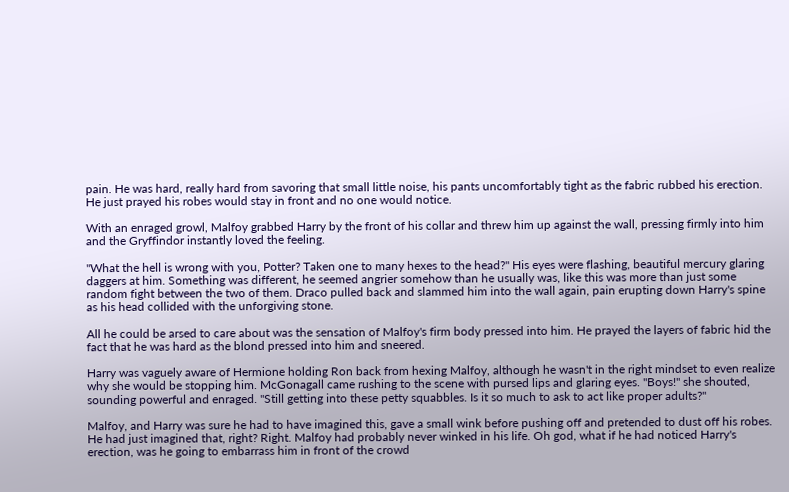pain. He was hard, really hard from savoring that small little noise, his pants uncomfortably tight as the fabric rubbed his erection. He just prayed his robes would stay in front and no one would notice.

With an enraged growl, Malfoy grabbed Harry by the front of his collar and threw him up against the wall, pressing firmly into him and the Gryffindor instantly loved the feeling.

"What the hell is wrong with you, Potter? Taken one to many hexes to the head?" His eyes were flashing, beautiful mercury glaring daggers at him. Something was different, he seemed angrier somehow than he usually was, like this was more than just some random fight between the two of them. Draco pulled back and slammed him into the wall again, pain erupting down Harry's spine as his head collided with the unforgiving stone.

All he could be arsed to care about was the sensation of Malfoy's firm body pressed into him. He prayed the layers of fabric hid the fact that he was hard as the blond pressed into him and sneered.

Harry was vaguely aware of Hermione holding Ron back from hexing Malfoy, although he wasn't in the right mindset to even realize why she would be stopping him. McGonagall came rushing to the scene with pursed lips and glaring eyes. "Boys!" she shouted, sounding powerful and enraged. "Still getting into these petty squabbles. Is it so much to ask to act like proper adults?"

Malfoy, and Harry was sure he had to have imagined this, gave a small wink before pushing off and pretended to dust off his robes. He had just imagined that, right? Right. Malfoy had probably never winked in his life. Oh god, what if he had noticed Harry's erection, was he going to embarrass him in front of the crowd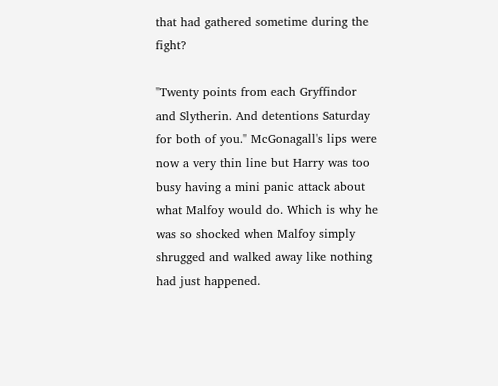that had gathered sometime during the fight?

"Twenty points from each Gryffindor and Slytherin. And detentions Saturday for both of you." McGonagall's lips were now a very thin line but Harry was too busy having a mini panic attack about what Malfoy would do. Which is why he was so shocked when Malfoy simply shrugged and walked away like nothing had just happened.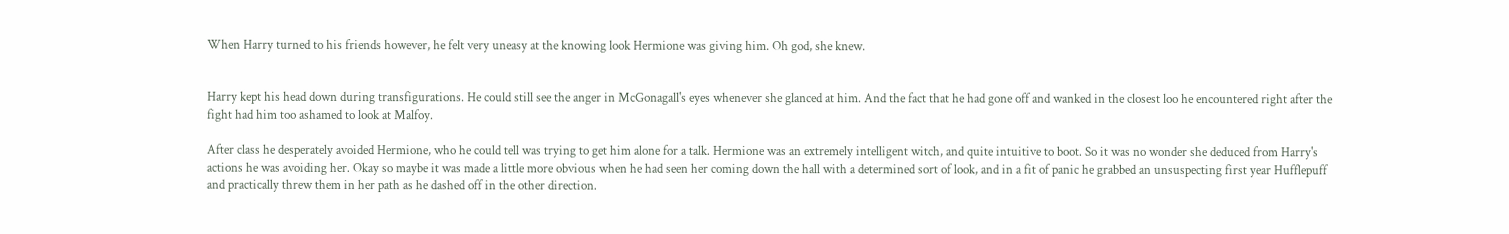When Harry turned to his friends however, he felt very uneasy at the knowing look Hermione was giving him. Oh god, she knew.


Harry kept his head down during transfigurations. He could still see the anger in McGonagall's eyes whenever she glanced at him. And the fact that he had gone off and wanked in the closest loo he encountered right after the fight had him too ashamed to look at Malfoy.

After class he desperately avoided Hermione, who he could tell was trying to get him alone for a talk. Hermione was an extremely intelligent witch, and quite intuitive to boot. So it was no wonder she deduced from Harry's actions he was avoiding her. Okay so maybe it was made a little more obvious when he had seen her coming down the hall with a determined sort of look, and in a fit of panic he grabbed an unsuspecting first year Hufflepuff and practically threw them in her path as he dashed off in the other direction.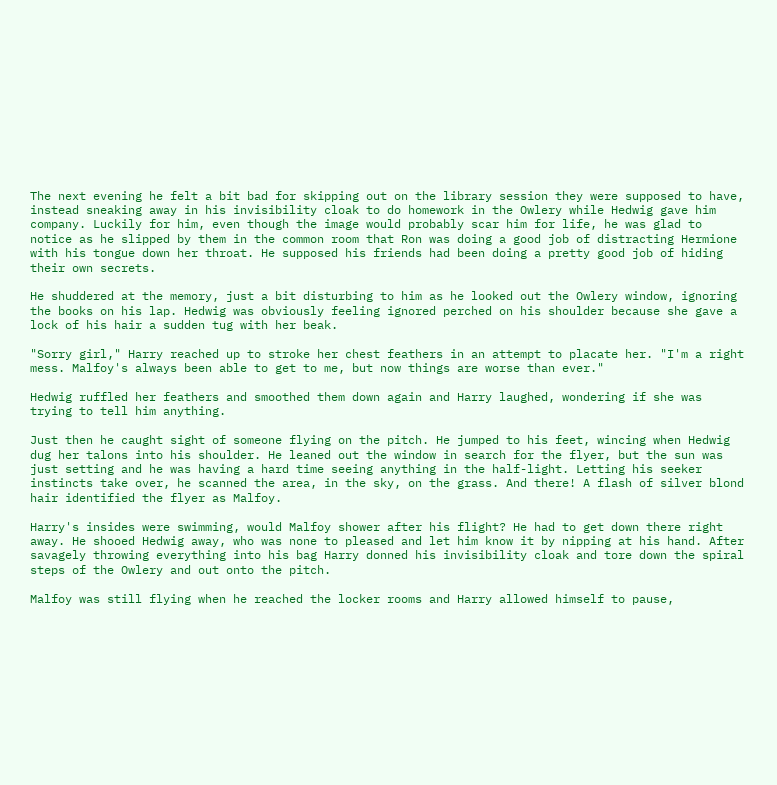The next evening he felt a bit bad for skipping out on the library session they were supposed to have, instead sneaking away in his invisibility cloak to do homework in the Owlery while Hedwig gave him company. Luckily for him, even though the image would probably scar him for life, he was glad to notice as he slipped by them in the common room that Ron was doing a good job of distracting Hermione with his tongue down her throat. He supposed his friends had been doing a pretty good job of hiding their own secrets.

He shuddered at the memory, just a bit disturbing to him as he looked out the Owlery window, ignoring the books on his lap. Hedwig was obviously feeling ignored perched on his shoulder because she gave a lock of his hair a sudden tug with her beak.

"Sorry girl," Harry reached up to stroke her chest feathers in an attempt to placate her. "I'm a right mess. Malfoy's always been able to get to me, but now things are worse than ever."

Hedwig ruffled her feathers and smoothed them down again and Harry laughed, wondering if she was trying to tell him anything.

Just then he caught sight of someone flying on the pitch. He jumped to his feet, wincing when Hedwig dug her talons into his shoulder. He leaned out the window in search for the flyer, but the sun was just setting and he was having a hard time seeing anything in the half-light. Letting his seeker instincts take over, he scanned the area, in the sky, on the grass. And there! A flash of silver blond hair identified the flyer as Malfoy.

Harry's insides were swimming, would Malfoy shower after his flight? He had to get down there right away. He shooed Hedwig away, who was none to pleased and let him know it by nipping at his hand. After savagely throwing everything into his bag Harry donned his invisibility cloak and tore down the spiral steps of the Owlery and out onto the pitch.

Malfoy was still flying when he reached the locker rooms and Harry allowed himself to pause,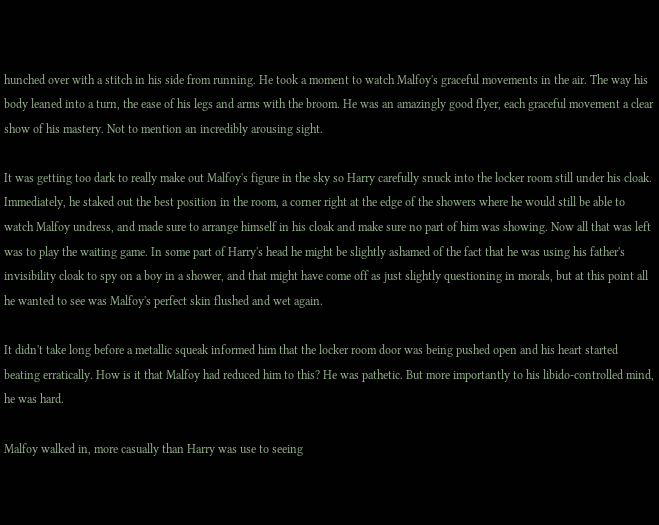hunched over with a stitch in his side from running. He took a moment to watch Malfoy's graceful movements in the air. The way his body leaned into a turn, the ease of his legs and arms with the broom. He was an amazingly good flyer, each graceful movement a clear show of his mastery. Not to mention an incredibly arousing sight.

It was getting too dark to really make out Malfoy's figure in the sky so Harry carefully snuck into the locker room still under his cloak. Immediately, he staked out the best position in the room, a corner right at the edge of the showers where he would still be able to watch Malfoy undress, and made sure to arrange himself in his cloak and make sure no part of him was showing. Now all that was left was to play the waiting game. In some part of Harry's head he might be slightly ashamed of the fact that he was using his father's invisibility cloak to spy on a boy in a shower, and that might have come off as just slightly questioning in morals, but at this point all he wanted to see was Malfoy's perfect skin flushed and wet again.

It didn't take long before a metallic squeak informed him that the locker room door was being pushed open and his heart started beating erratically. How is it that Malfoy had reduced him to this? He was pathetic. But more importantly to his libido-controlled mind, he was hard.

Malfoy walked in, more casually than Harry was use to seeing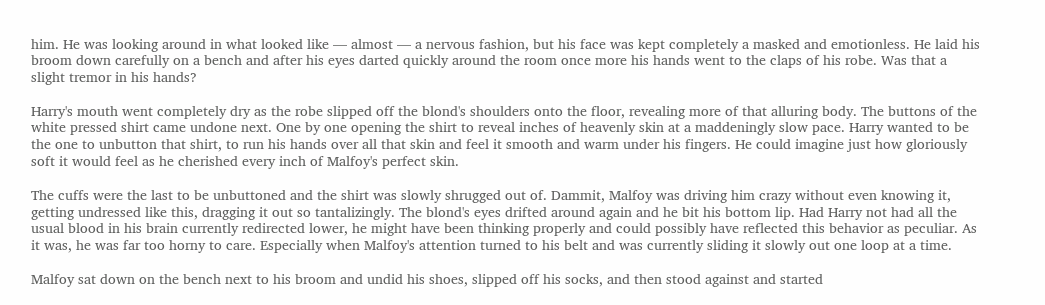him. He was looking around in what looked like — almost — a nervous fashion, but his face was kept completely a masked and emotionless. He laid his broom down carefully on a bench and after his eyes darted quickly around the room once more his hands went to the claps of his robe. Was that a slight tremor in his hands?

Harry's mouth went completely dry as the robe slipped off the blond's shoulders onto the floor, revealing more of that alluring body. The buttons of the white pressed shirt came undone next. One by one opening the shirt to reveal inches of heavenly skin at a maddeningly slow pace. Harry wanted to be the one to unbutton that shirt, to run his hands over all that skin and feel it smooth and warm under his fingers. He could imagine just how gloriously soft it would feel as he cherished every inch of Malfoy's perfect skin.

The cuffs were the last to be unbuttoned and the shirt was slowly shrugged out of. Dammit, Malfoy was driving him crazy without even knowing it, getting undressed like this, dragging it out so tantalizingly. The blond's eyes drifted around again and he bit his bottom lip. Had Harry not had all the usual blood in his brain currently redirected lower, he might have been thinking properly and could possibly have reflected this behavior as peculiar. As it was, he was far too horny to care. Especially when Malfoy's attention turned to his belt and was currently sliding it slowly out one loop at a time.

Malfoy sat down on the bench next to his broom and undid his shoes, slipped off his socks, and then stood against and started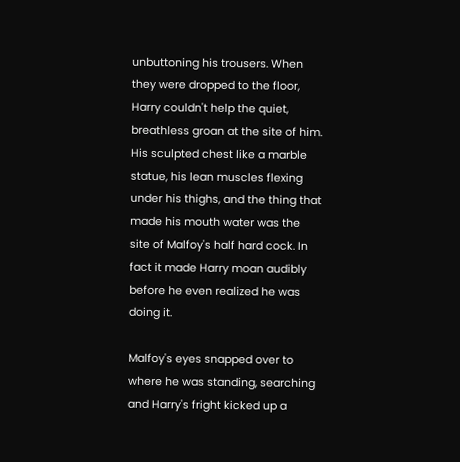unbuttoning his trousers. When they were dropped to the floor, Harry couldn't help the quiet, breathless groan at the site of him. His sculpted chest like a marble statue, his lean muscles flexing under his thighs, and the thing that made his mouth water was the site of Malfoy's half hard cock. In fact it made Harry moan audibly before he even realized he was doing it.

Malfoy's eyes snapped over to where he was standing, searching and Harry's fright kicked up a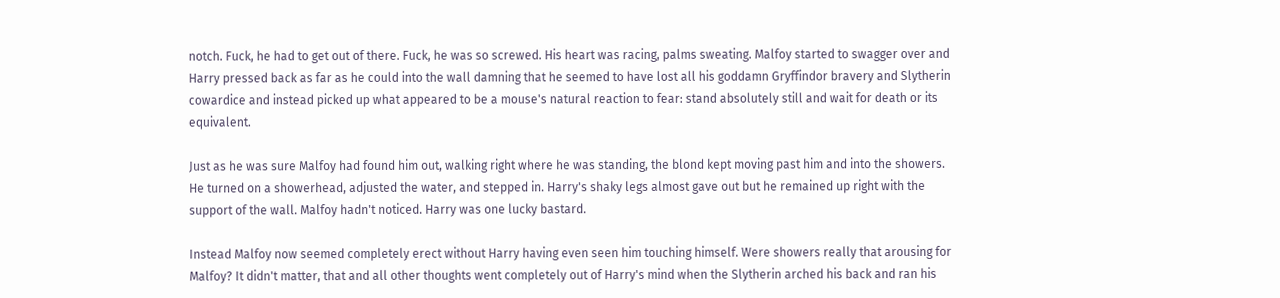notch. Fuck, he had to get out of there. Fuck, he was so screwed. His heart was racing, palms sweating. Malfoy started to swagger over and Harry pressed back as far as he could into the wall damning that he seemed to have lost all his goddamn Gryffindor bravery and Slytherin cowardice and instead picked up what appeared to be a mouse's natural reaction to fear: stand absolutely still and wait for death or its equivalent.

Just as he was sure Malfoy had found him out, walking right where he was standing, the blond kept moving past him and into the showers. He turned on a showerhead, adjusted the water, and stepped in. Harry's shaky legs almost gave out but he remained up right with the support of the wall. Malfoy hadn't noticed. Harry was one lucky bastard.

Instead Malfoy now seemed completely erect without Harry having even seen him touching himself. Were showers really that arousing for Malfoy? It didn't matter, that and all other thoughts went completely out of Harry's mind when the Slytherin arched his back and ran his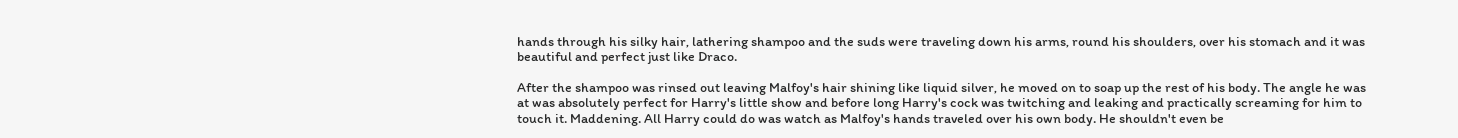hands through his silky hair, lathering shampoo and the suds were traveling down his arms, round his shoulders, over his stomach and it was beautiful and perfect just like Draco.

After the shampoo was rinsed out leaving Malfoy's hair shining like liquid silver, he moved on to soap up the rest of his body. The angle he was at was absolutely perfect for Harry's little show and before long Harry's cock was twitching and leaking and practically screaming for him to touch it. Maddening. All Harry could do was watch as Malfoy's hands traveled over his own body. He shouldn't even be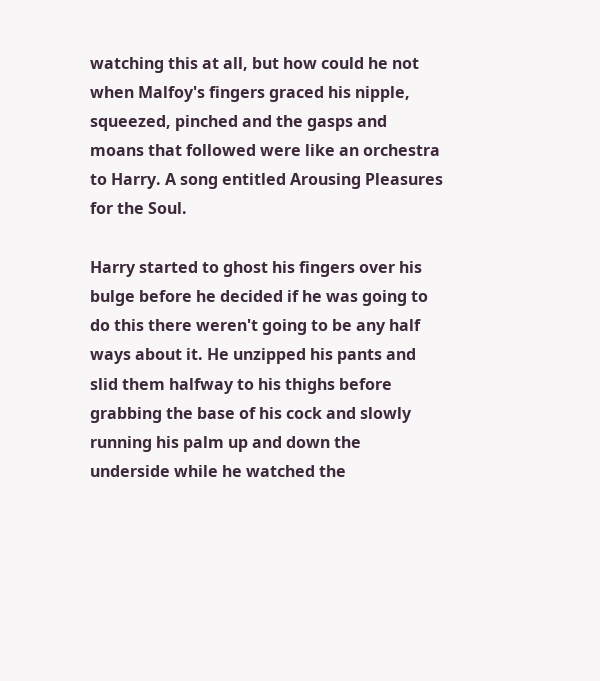watching this at all, but how could he not when Malfoy's fingers graced his nipple, squeezed, pinched and the gasps and moans that followed were like an orchestra to Harry. A song entitled Arousing Pleasures for the Soul.

Harry started to ghost his fingers over his bulge before he decided if he was going to do this there weren't going to be any half ways about it. He unzipped his pants and slid them halfway to his thighs before grabbing the base of his cock and slowly running his palm up and down the underside while he watched the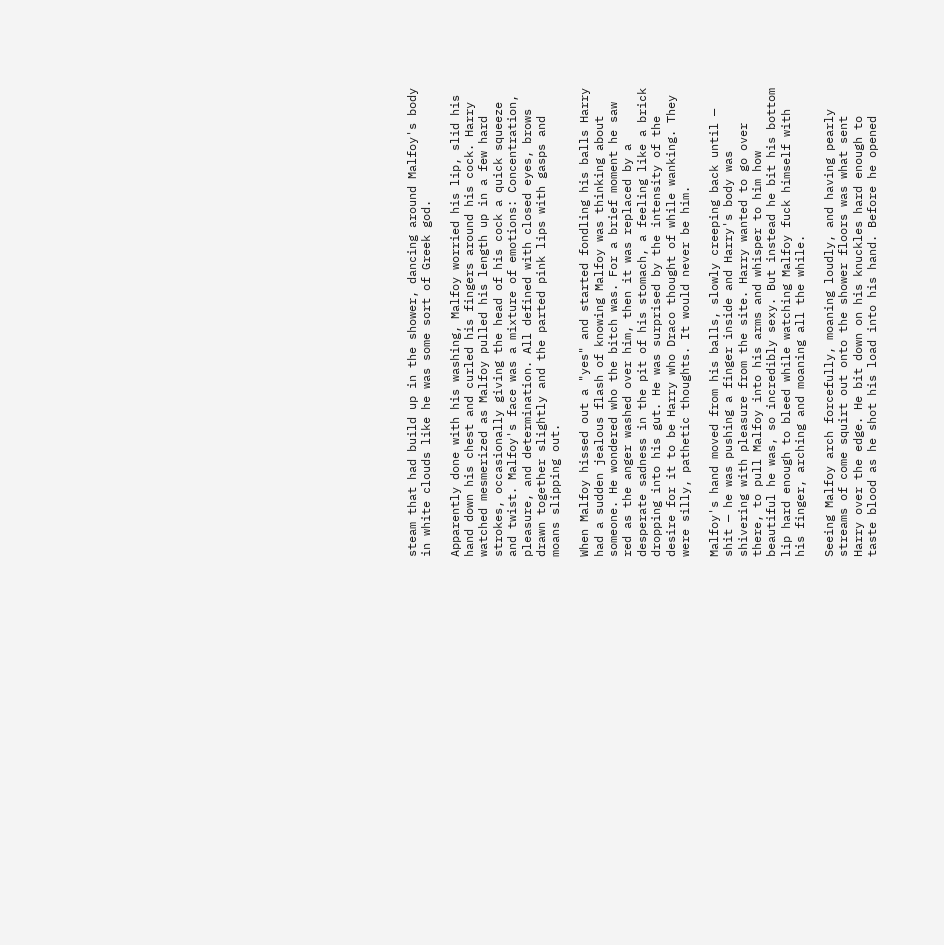steam that had build up in the shower, dancing around Malfoy's body in white clouds like he was some sort of Greek god.

Apparently done with his washing, Malfoy worried his lip, slid his hand down his chest and curled his fingers around his cock. Harry watched mesmerized as Malfoy pulled his length up in a few hard strokes, occasionally giving the head of his cock a quick squeeze and twist. Malfoy's face was a mixture of emotions: Concentration, pleasure, and determination. All defined with closed eyes, brows drawn together slightly and the parted pink lips with gasps and moans slipping out.

When Malfoy hissed out a "yes" and started fondling his balls Harry had a sudden jealous flash of knowing Malfoy was thinking about someone. He wondered who the bitch was. For a brief moment he saw red as the anger washed over him, then it was replaced by a desperate sadness in the pit of his stomach, a feeling like a brick dropping into his gut. He was surprised by the intensity of the desire for it to be Harry who Draco thought of while wanking. They were silly, pathetic thoughts. It would never be him.

Malfoy's hand moved from his balls, slowly creeping back until — shit — he was pushing a finger inside and Harry's body was shivering with pleasure from the site. Harry wanted to go over there, to pull Malfoy into his arms and whisper to him how beautiful he was, so incredibly sexy. But instead he bit his bottom lip hard enough to bleed while watching Malfoy fuck himself with his finger, arching and moaning all the while.

Seeing Malfoy arch forcefully, moaning loudly, and having pearly streams of come squirt out onto the shower floors was what sent Harry over the edge. He bit down on his knuckles hard enough to taste blood as he shot his load into his hand. Before he opened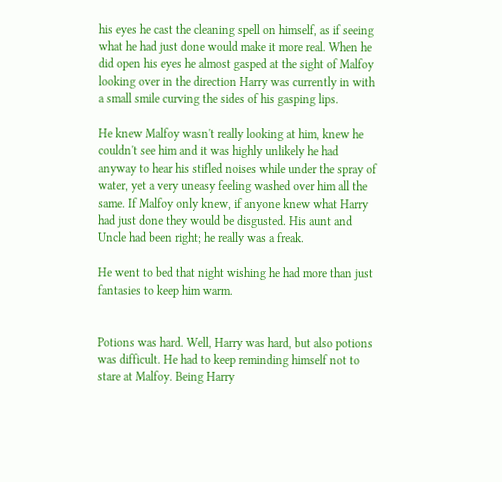his eyes he cast the cleaning spell on himself, as if seeing what he had just done would make it more real. When he did open his eyes he almost gasped at the sight of Malfoy looking over in the direction Harry was currently in with a small smile curving the sides of his gasping lips.

He knew Malfoy wasn't really looking at him, knew he couldn't see him and it was highly unlikely he had anyway to hear his stifled noises while under the spray of water, yet a very uneasy feeling washed over him all the same. If Malfoy only knew, if anyone knew what Harry had just done they would be disgusted. His aunt and Uncle had been right; he really was a freak.

He went to bed that night wishing he had more than just fantasies to keep him warm.


Potions was hard. Well, Harry was hard, but also potions was difficult. He had to keep reminding himself not to stare at Malfoy. Being Harry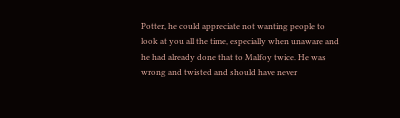Potter, he could appreciate not wanting people to look at you all the time, especially when unaware and he had already done that to Malfoy twice. He was wrong and twisted and should have never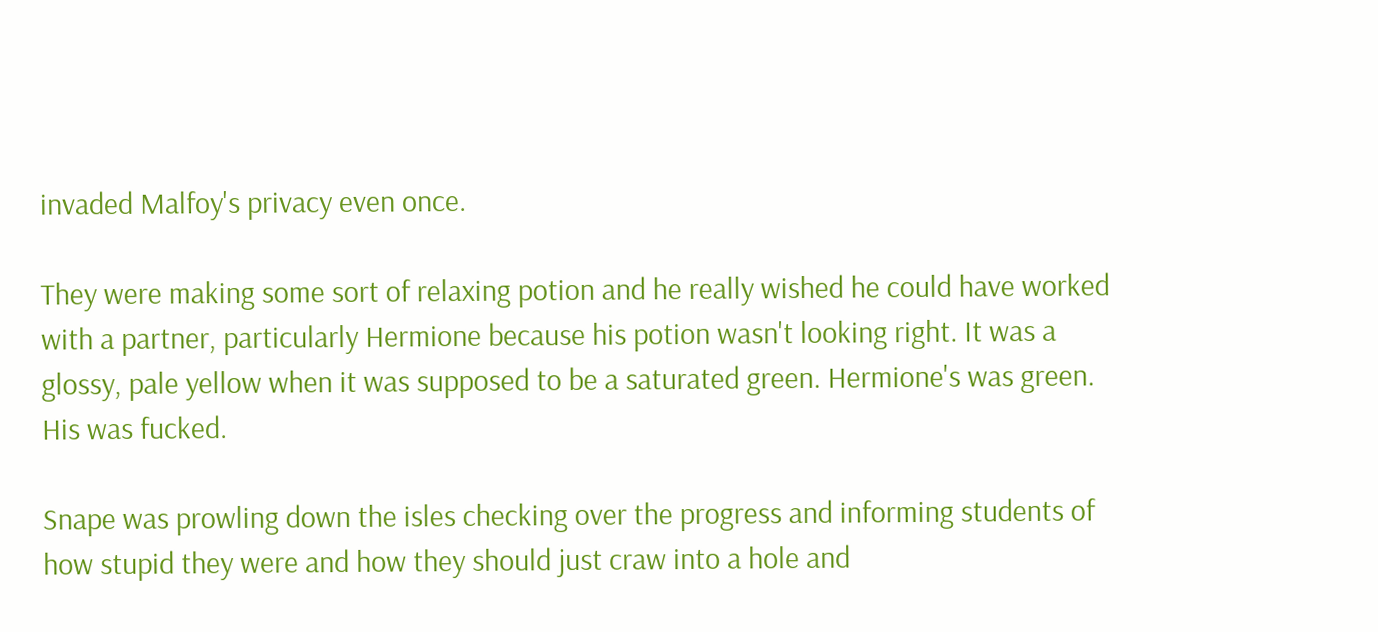invaded Malfoy's privacy even once.

They were making some sort of relaxing potion and he really wished he could have worked with a partner, particularly Hermione because his potion wasn't looking right. It was a glossy, pale yellow when it was supposed to be a saturated green. Hermione's was green. His was fucked.

Snape was prowling down the isles checking over the progress and informing students of how stupid they were and how they should just craw into a hole and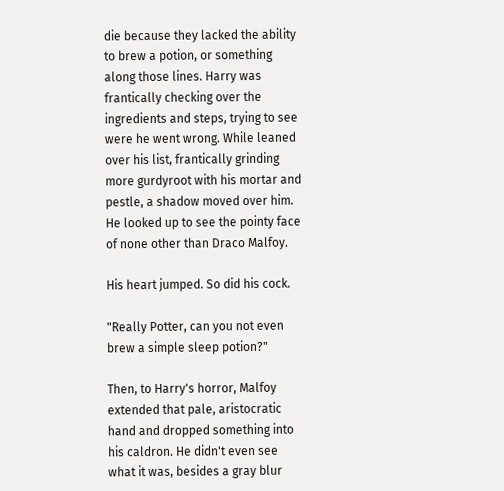die because they lacked the ability to brew a potion, or something along those lines. Harry was frantically checking over the ingredients and steps, trying to see were he went wrong. While leaned over his list, frantically grinding more gurdyroot with his mortar and pestle, a shadow moved over him. He looked up to see the pointy face of none other than Draco Malfoy.

His heart jumped. So did his cock.

"Really Potter, can you not even brew a simple sleep potion?"

Then, to Harry's horror, Malfoy extended that pale, aristocratic hand and dropped something into his caldron. He didn't even see what it was, besides a gray blur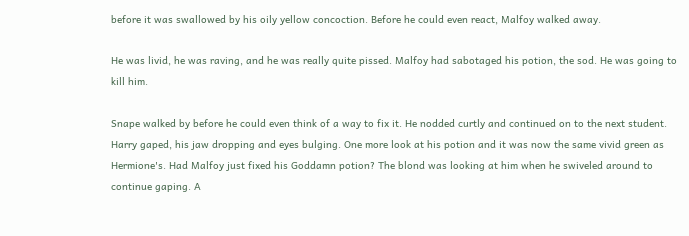before it was swallowed by his oily yellow concoction. Before he could even react, Malfoy walked away.

He was livid, he was raving, and he was really quite pissed. Malfoy had sabotaged his potion, the sod. He was going to kill him.

Snape walked by before he could even think of a way to fix it. He nodded curtly and continued on to the next student. Harry gaped, his jaw dropping and eyes bulging. One more look at his potion and it was now the same vivid green as Hermione's. Had Malfoy just fixed his Goddamn potion? The blond was looking at him when he swiveled around to continue gaping. A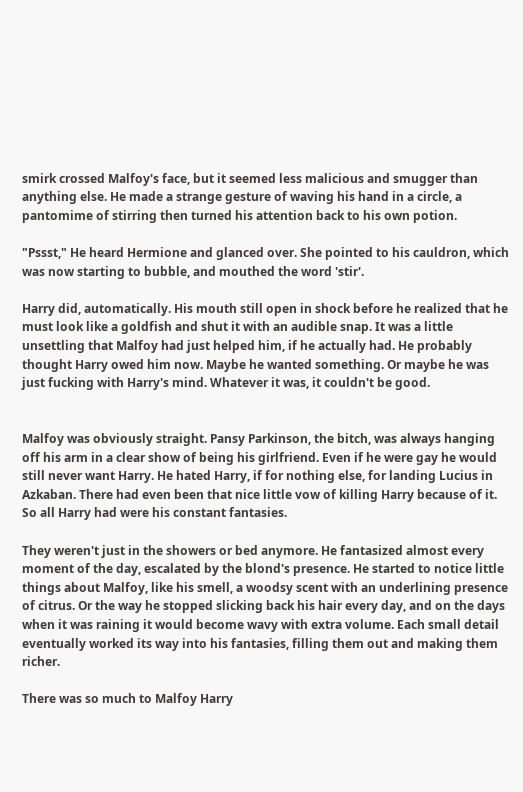smirk crossed Malfoy's face, but it seemed less malicious and smugger than anything else. He made a strange gesture of waving his hand in a circle, a pantomime of stirring then turned his attention back to his own potion.

"Pssst," He heard Hermione and glanced over. She pointed to his cauldron, which was now starting to bubble, and mouthed the word 'stir'.

Harry did, automatically. His mouth still open in shock before he realized that he must look like a goldfish and shut it with an audible snap. It was a little unsettling that Malfoy had just helped him, if he actually had. He probably thought Harry owed him now. Maybe he wanted something. Or maybe he was just fucking with Harry's mind. Whatever it was, it couldn't be good.


Malfoy was obviously straight. Pansy Parkinson, the bitch, was always hanging off his arm in a clear show of being his girlfriend. Even if he were gay he would still never want Harry. He hated Harry, if for nothing else, for landing Lucius in Azkaban. There had even been that nice little vow of killing Harry because of it. So all Harry had were his constant fantasies.

They weren't just in the showers or bed anymore. He fantasized almost every moment of the day, escalated by the blond's presence. He started to notice little things about Malfoy, like his smell, a woodsy scent with an underlining presence of citrus. Or the way he stopped slicking back his hair every day, and on the days when it was raining it would become wavy with extra volume. Each small detail eventually worked its way into his fantasies, filling them out and making them richer.

There was so much to Malfoy Harry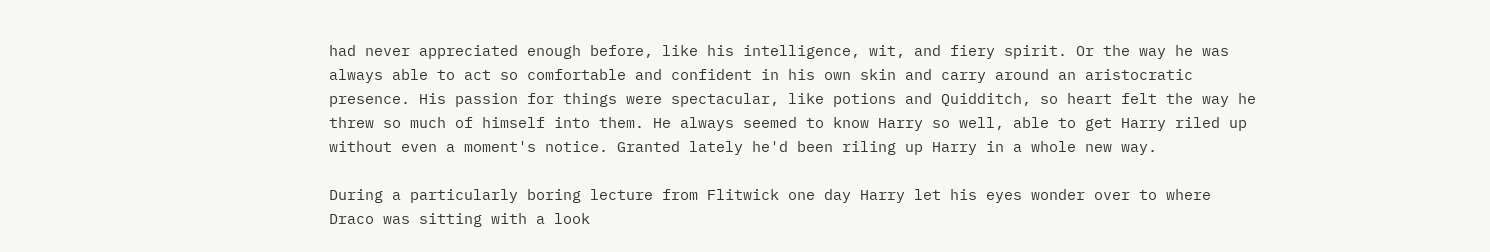had never appreciated enough before, like his intelligence, wit, and fiery spirit. Or the way he was always able to act so comfortable and confident in his own skin and carry around an aristocratic presence. His passion for things were spectacular, like potions and Quidditch, so heart felt the way he threw so much of himself into them. He always seemed to know Harry so well, able to get Harry riled up without even a moment's notice. Granted lately he'd been riling up Harry in a whole new way.

During a particularly boring lecture from Flitwick one day Harry let his eyes wonder over to where Draco was sitting with a look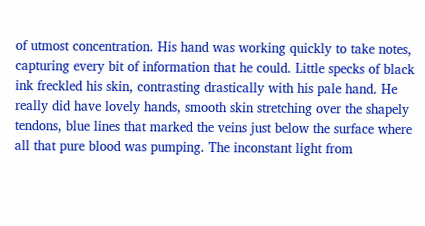of utmost concentration. His hand was working quickly to take notes, capturing every bit of information that he could. Little specks of black ink freckled his skin, contrasting drastically with his pale hand. He really did have lovely hands, smooth skin stretching over the shapely tendons, blue lines that marked the veins just below the surface where all that pure blood was pumping. The inconstant light from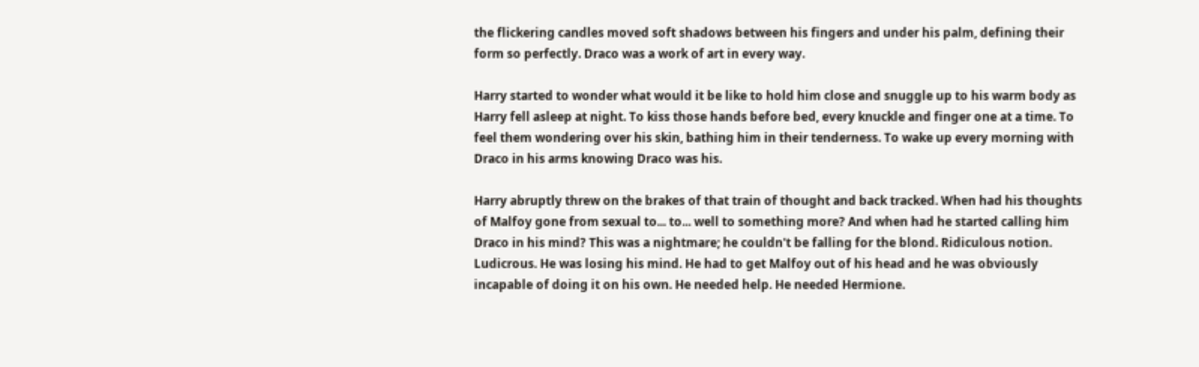the flickering candles moved soft shadows between his fingers and under his palm, defining their form so perfectly. Draco was a work of art in every way.

Harry started to wonder what would it be like to hold him close and snuggle up to his warm body as Harry fell asleep at night. To kiss those hands before bed, every knuckle and finger one at a time. To feel them wondering over his skin, bathing him in their tenderness. To wake up every morning with Draco in his arms knowing Draco was his.

Harry abruptly threw on the brakes of that train of thought and back tracked. When had his thoughts of Malfoy gone from sexual to... to... well to something more? And when had he started calling him Draco in his mind? This was a nightmare; he couldn't be falling for the blond. Ridiculous notion. Ludicrous. He was losing his mind. He had to get Malfoy out of his head and he was obviously incapable of doing it on his own. He needed help. He needed Hermione.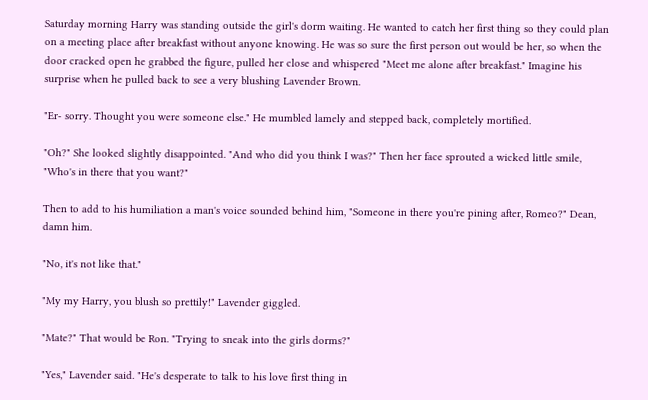Saturday morning Harry was standing outside the girl's dorm waiting. He wanted to catch her first thing so they could plan on a meeting place after breakfast without anyone knowing. He was so sure the first person out would be her, so when the door cracked open he grabbed the figure, pulled her close and whispered "Meet me alone after breakfast." Imagine his surprise when he pulled back to see a very blushing Lavender Brown.

"Er- sorry. Thought you were someone else." He mumbled lamely and stepped back, completely mortified.

"Oh?" She looked slightly disappointed. "And who did you think I was?" Then her face sprouted a wicked little smile, "Who's in there that you want?"

Then to add to his humiliation a man's voice sounded behind him, "Someone in there you're pining after, Romeo?" Dean, damn him.

"No, it's not like that."

"My my Harry, you blush so prettily!" Lavender giggled.

"Mate?" That would be Ron. "Trying to sneak into the girls dorms?"

"Yes," Lavender said. "He's desperate to talk to his love first thing in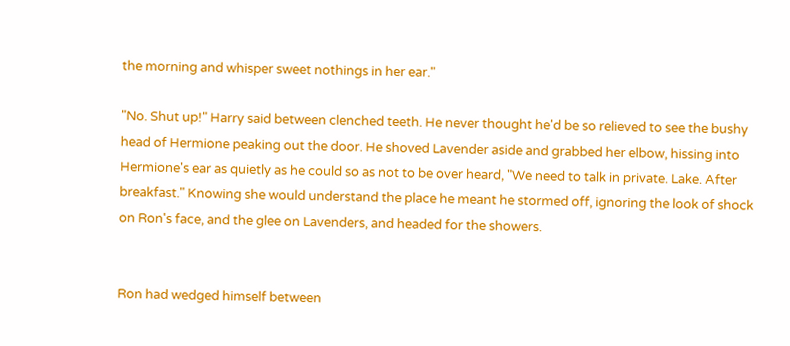the morning and whisper sweet nothings in her ear."

"No. Shut up!" Harry said between clenched teeth. He never thought he'd be so relieved to see the bushy head of Hermione peaking out the door. He shoved Lavender aside and grabbed her elbow, hissing into Hermione's ear as quietly as he could so as not to be over heard, "We need to talk in private. Lake. After breakfast." Knowing she would understand the place he meant he stormed off, ignoring the look of shock on Ron's face, and the glee on Lavenders, and headed for the showers.


Ron had wedged himself between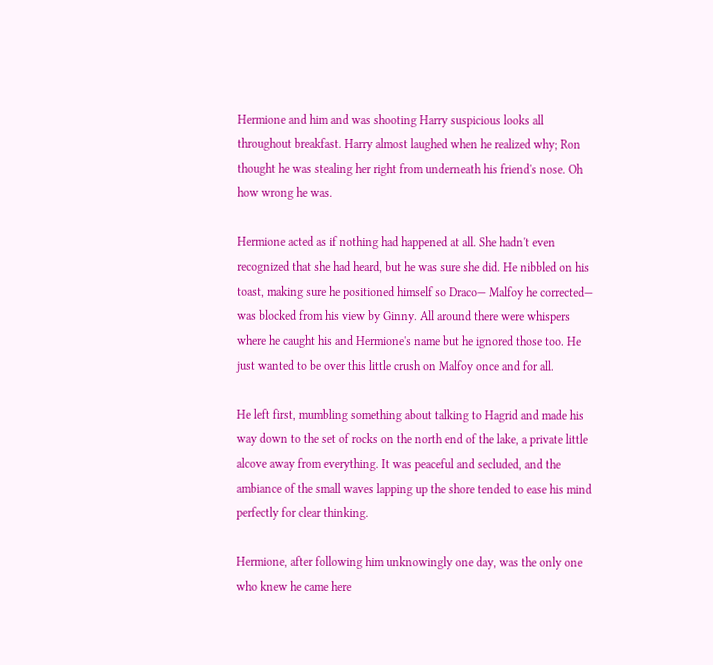Hermione and him and was shooting Harry suspicious looks all throughout breakfast. Harry almost laughed when he realized why; Ron thought he was stealing her right from underneath his friend's nose. Oh how wrong he was.

Hermione acted as if nothing had happened at all. She hadn't even recognized that she had heard, but he was sure she did. He nibbled on his toast, making sure he positioned himself so Draco— Malfoy he corrected— was blocked from his view by Ginny. All around there were whispers where he caught his and Hermione's name but he ignored those too. He just wanted to be over this little crush on Malfoy once and for all.

He left first, mumbling something about talking to Hagrid and made his way down to the set of rocks on the north end of the lake, a private little alcove away from everything. It was peaceful and secluded, and the ambiance of the small waves lapping up the shore tended to ease his mind perfectly for clear thinking.

Hermione, after following him unknowingly one day, was the only one who knew he came here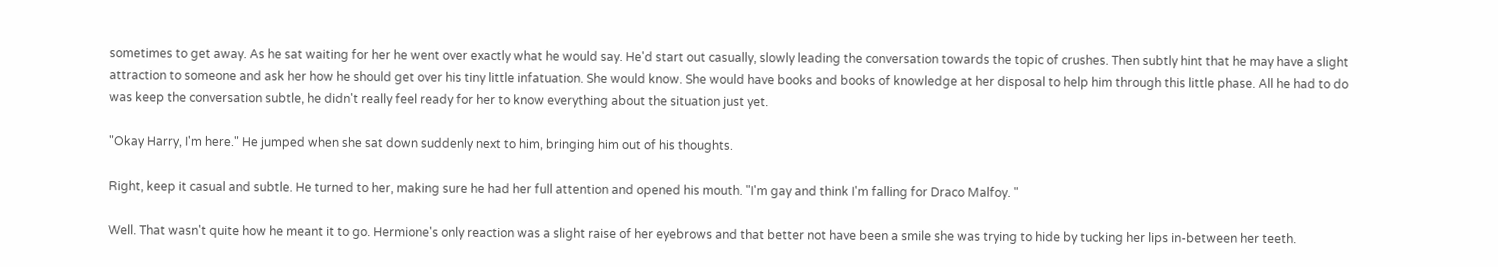sometimes to get away. As he sat waiting for her he went over exactly what he would say. He'd start out casually, slowly leading the conversation towards the topic of crushes. Then subtly hint that he may have a slight attraction to someone and ask her how he should get over his tiny little infatuation. She would know. She would have books and books of knowledge at her disposal to help him through this little phase. All he had to do was keep the conversation subtle, he didn't really feel ready for her to know everything about the situation just yet.

"Okay Harry, I'm here." He jumped when she sat down suddenly next to him, bringing him out of his thoughts.

Right, keep it casual and subtle. He turned to her, making sure he had her full attention and opened his mouth. "I'm gay and think I'm falling for Draco Malfoy. "

Well. That wasn't quite how he meant it to go. Hermione's only reaction was a slight raise of her eyebrows and that better not have been a smile she was trying to hide by tucking her lips in-between her teeth.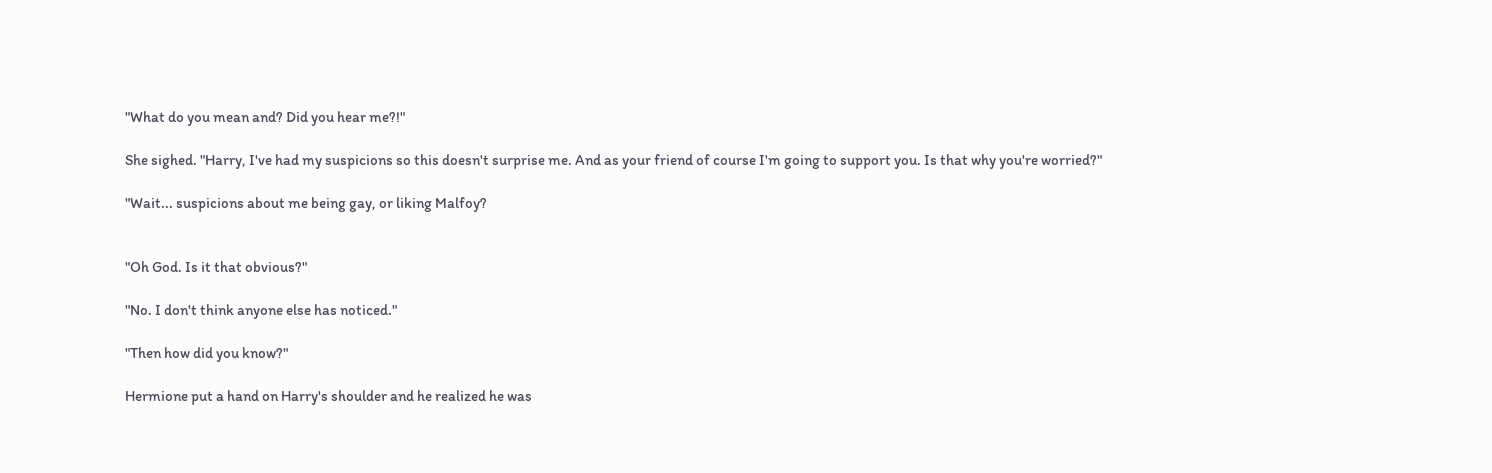"What do you mean and? Did you hear me?!"

She sighed. "Harry, I've had my suspicions so this doesn't surprise me. And as your friend of course I'm going to support you. Is that why you're worried?"

"Wait... suspicions about me being gay, or liking Malfoy?


"Oh God. Is it that obvious?"

"No. I don't think anyone else has noticed."

"Then how did you know?"

Hermione put a hand on Harry's shoulder and he realized he was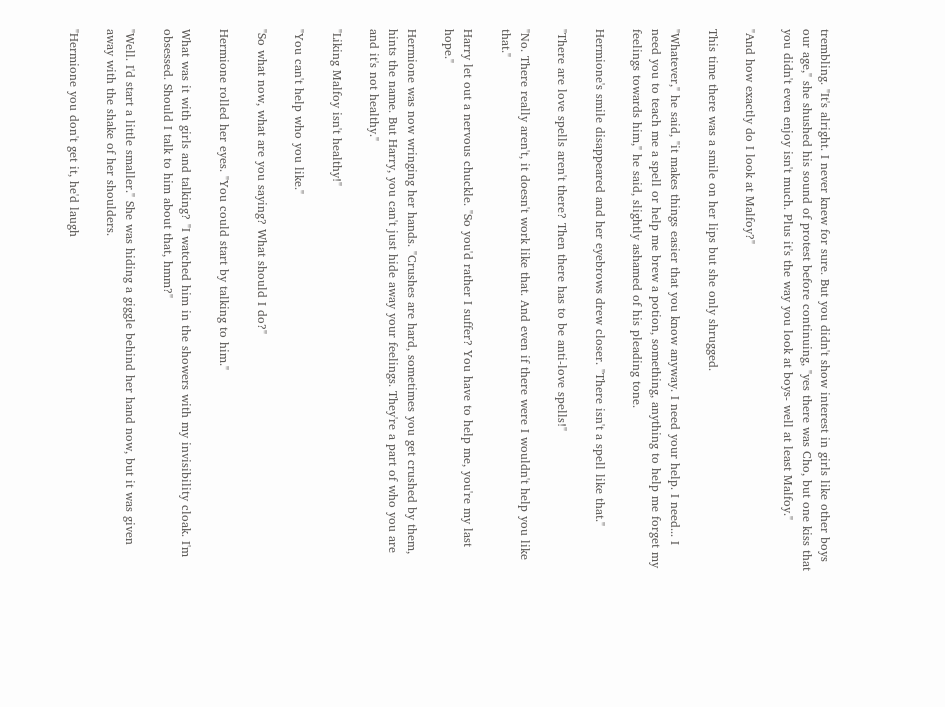trembling. "It's alright. I never knew for sure. But you didn't show interest in girls like other boys our age," she shushed his sound of protest before continuing, "yes there was Cho, but one kiss that you didn't even enjoy isn't much. Plus it's the way you look at boys- well at least Malfoy."

"And how exactly do I look at Malfoy?"

This time there was a smile on her lips but she only shrugged.

"Whatever," he said, "it makes things easier that you know anyway. I need your help. I need... I need you to teach me a spell or help me brew a potion, something, anything to help me forget my feelings towards him," he said, slightly ashamed of his pleading tone.

Hermione's smile disappeared and her eyebrows drew closer. "There isn't a spell like that."

"There are love spells aren't there? Then there has to be anti-love spells!"

"No. There really aren't, it doesn't work like that. And even if there were I wouldn't help you like that."

Harry let out a nervous chuckle. "So you'd rather I suffer? You have to help me, you're my last hope."

Hermione was now wringing her hands. "Crushes are hard, sometimes you get crushed by them, hints the name. But Harry, you can't just hide away your feelings. They're a part of who you are and it's not healthy."

"Liking Malfoy isn't healthy!"

"You can't help who you like."

"So what now, what are you saying? What should I do?"

Hermione rolled her eyes. "You could start by talking to him."

What was it with girls and talking? "I watched him in the showers with my invisibility cloak. I'm obsessed. Should I talk to him about that, hmm?"

"Well. I'd start a little smaller." She was hiding a giggle behind her hand now, but it was given away with the shake of her shoulders.

"Hermione you don't get it, he'd laugh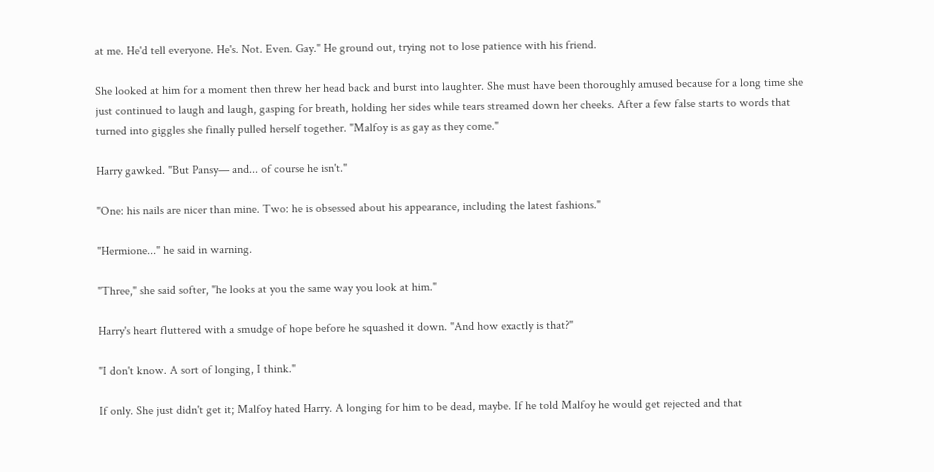at me. He'd tell everyone. He's. Not. Even. Gay." He ground out, trying not to lose patience with his friend.

She looked at him for a moment then threw her head back and burst into laughter. She must have been thoroughly amused because for a long time she just continued to laugh and laugh, gasping for breath, holding her sides while tears streamed down her cheeks. After a few false starts to words that turned into giggles she finally pulled herself together. "Malfoy is as gay as they come."

Harry gawked. "But Pansy— and... of course he isn't."

"One: his nails are nicer than mine. Two: he is obsessed about his appearance, including the latest fashions."

"Hermione..." he said in warning.

"Three," she said softer, "he looks at you the same way you look at him."

Harry's heart fluttered with a smudge of hope before he squashed it down. "And how exactly is that?"

"I don't know. A sort of longing, I think."

If only. She just didn't get it; Malfoy hated Harry. A longing for him to be dead, maybe. If he told Malfoy he would get rejected and that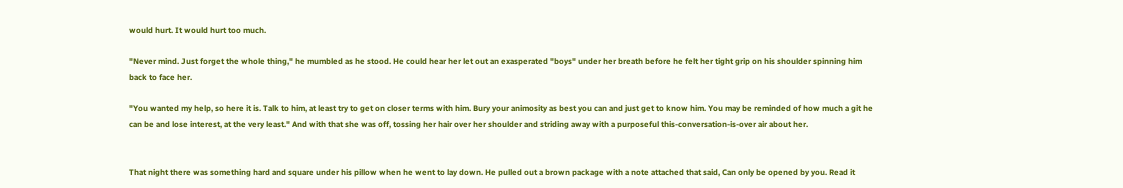would hurt. It would hurt too much.

"Never mind. Just forget the whole thing," he mumbled as he stood. He could hear her let out an exasperated "boys" under her breath before he felt her tight grip on his shoulder spinning him back to face her.

"You wanted my help, so here it is. Talk to him, at least try to get on closer terms with him. Bury your animosity as best you can and just get to know him. You may be reminded of how much a git he can be and lose interest, at the very least." And with that she was off, tossing her hair over her shoulder and striding away with a purposeful this-conversation-is-over air about her.


That night there was something hard and square under his pillow when he went to lay down. He pulled out a brown package with a note attached that said, Can only be opened by you. Read it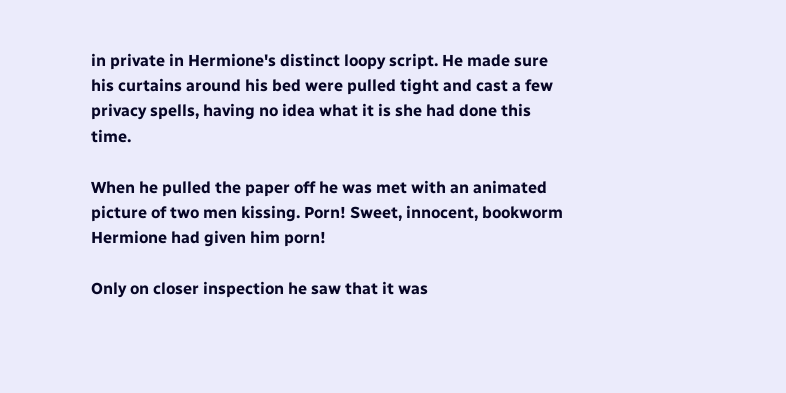in private in Hermione's distinct loopy script. He made sure his curtains around his bed were pulled tight and cast a few privacy spells, having no idea what it is she had done this time.

When he pulled the paper off he was met with an animated picture of two men kissing. Porn! Sweet, innocent, bookworm Hermione had given him porn!

Only on closer inspection he saw that it was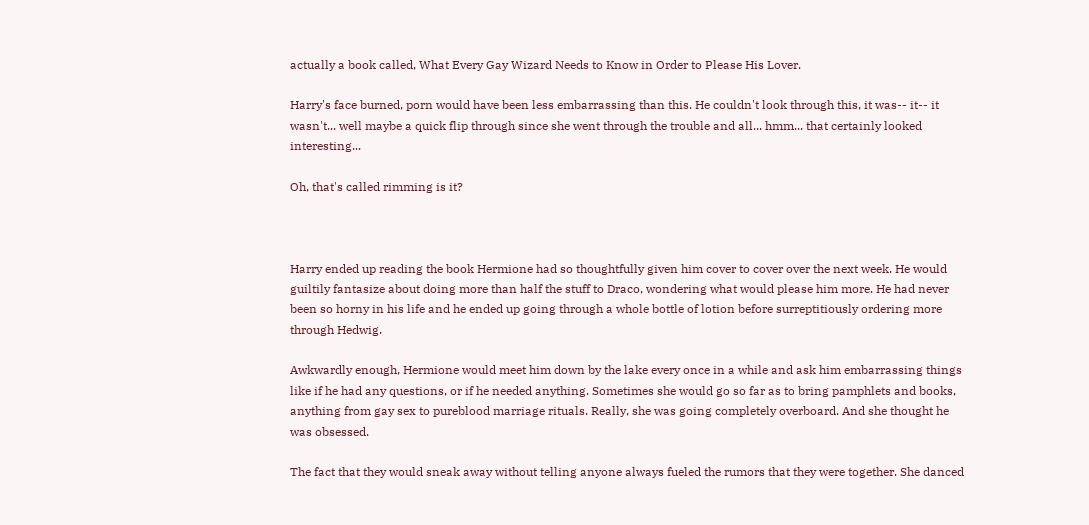actually a book called, What Every Gay Wizard Needs to Know in Order to Please His Lover.

Harry's face burned, porn would have been less embarrassing than this. He couldn't look through this, it was-- it-- it wasn't... well maybe a quick flip through since she went through the trouble and all... hmm... that certainly looked interesting...

Oh, that's called rimming is it?



Harry ended up reading the book Hermione had so thoughtfully given him cover to cover over the next week. He would guiltily fantasize about doing more than half the stuff to Draco, wondering what would please him more. He had never been so horny in his life and he ended up going through a whole bottle of lotion before surreptitiously ordering more through Hedwig.

Awkwardly enough, Hermione would meet him down by the lake every once in a while and ask him embarrassing things like if he had any questions, or if he needed anything. Sometimes she would go so far as to bring pamphlets and books, anything from gay sex to pureblood marriage rituals. Really, she was going completely overboard. And she thought he was obsessed.

The fact that they would sneak away without telling anyone always fueled the rumors that they were together. She danced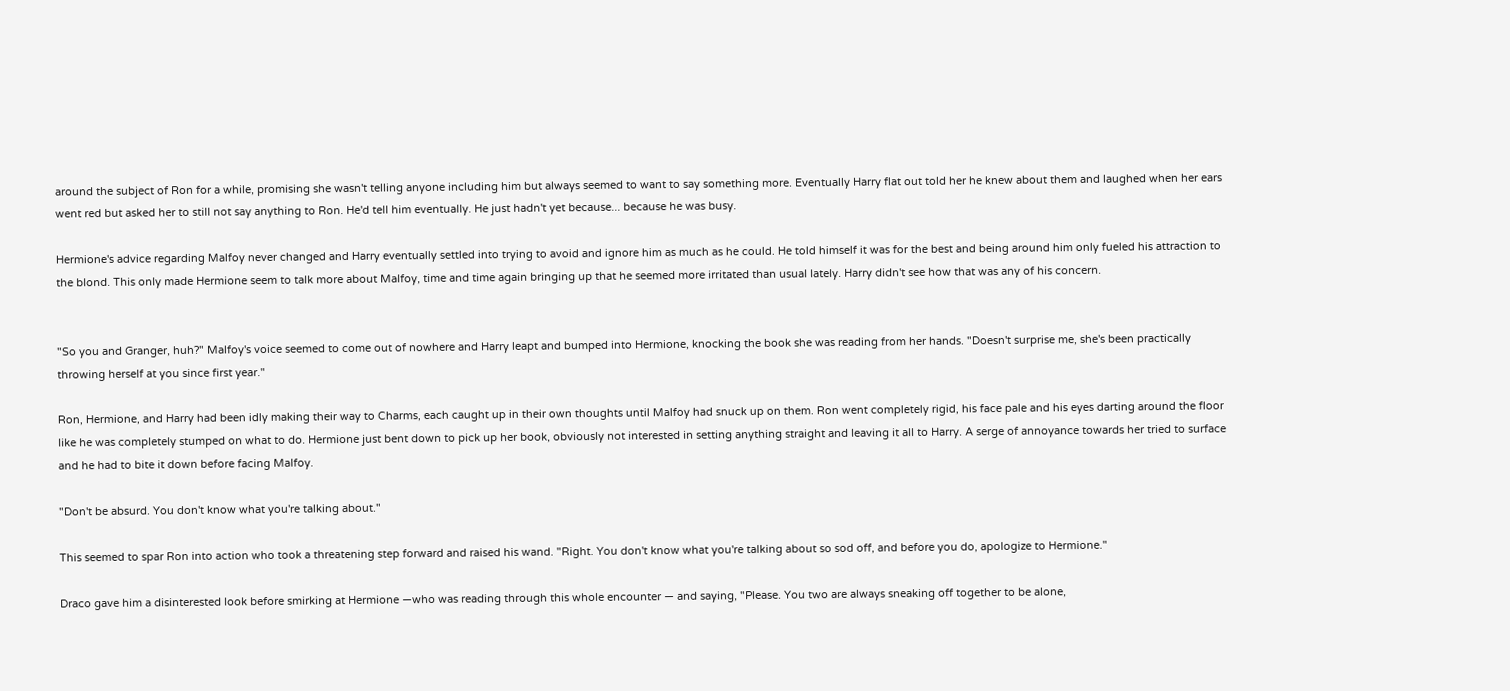around the subject of Ron for a while, promising she wasn't telling anyone including him but always seemed to want to say something more. Eventually Harry flat out told her he knew about them and laughed when her ears went red but asked her to still not say anything to Ron. He'd tell him eventually. He just hadn't yet because... because he was busy.

Hermione's advice regarding Malfoy never changed and Harry eventually settled into trying to avoid and ignore him as much as he could. He told himself it was for the best and being around him only fueled his attraction to the blond. This only made Hermione seem to talk more about Malfoy, time and time again bringing up that he seemed more irritated than usual lately. Harry didn't see how that was any of his concern.


"So you and Granger, huh?" Malfoy's voice seemed to come out of nowhere and Harry leapt and bumped into Hermione, knocking the book she was reading from her hands. "Doesn't surprise me, she's been practically throwing herself at you since first year."

Ron, Hermione, and Harry had been idly making their way to Charms, each caught up in their own thoughts until Malfoy had snuck up on them. Ron went completely rigid, his face pale and his eyes darting around the floor like he was completely stumped on what to do. Hermione just bent down to pick up her book, obviously not interested in setting anything straight and leaving it all to Harry. A serge of annoyance towards her tried to surface and he had to bite it down before facing Malfoy.

"Don't be absurd. You don't know what you're talking about."

This seemed to spar Ron into action who took a threatening step forward and raised his wand. "Right. You don't know what you're talking about so sod off, and before you do, apologize to Hermione."

Draco gave him a disinterested look before smirking at Hermione —who was reading through this whole encounter — and saying, "Please. You two are always sneaking off together to be alone,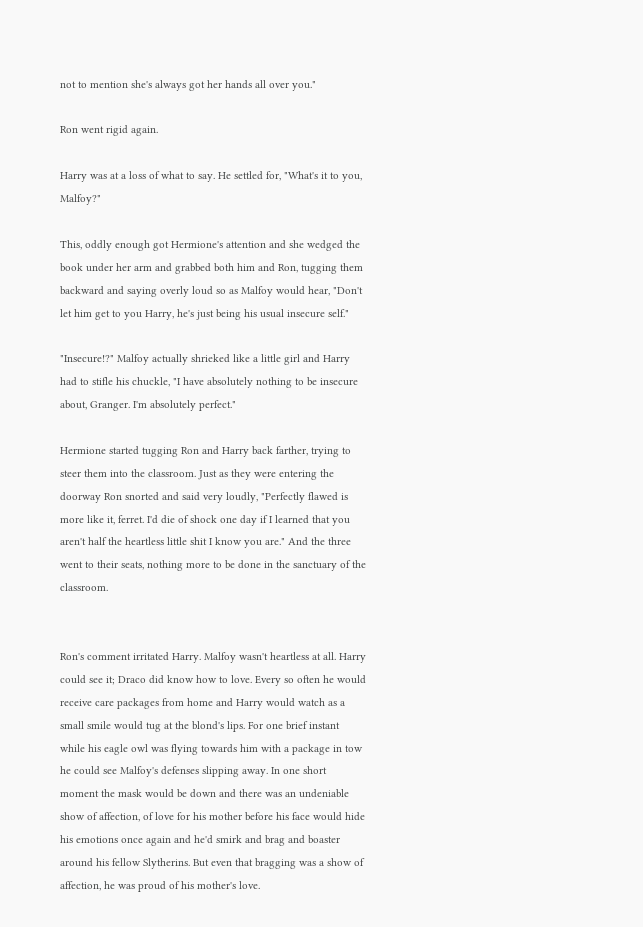not to mention she's always got her hands all over you."

Ron went rigid again.

Harry was at a loss of what to say. He settled for, "What's it to you, Malfoy?"

This, oddly enough got Hermione's attention and she wedged the book under her arm and grabbed both him and Ron, tugging them backward and saying overly loud so as Malfoy would hear, "Don't let him get to you Harry, he's just being his usual insecure self."

"Insecure!?" Malfoy actually shrieked like a little girl and Harry had to stifle his chuckle, "I have absolutely nothing to be insecure about, Granger. I'm absolutely perfect."

Hermione started tugging Ron and Harry back farther, trying to steer them into the classroom. Just as they were entering the doorway Ron snorted and said very loudly, "Perfectly flawed is more like it, ferret. I'd die of shock one day if I learned that you aren't half the heartless little shit I know you are." And the three went to their seats, nothing more to be done in the sanctuary of the classroom.


Ron's comment irritated Harry. Malfoy wasn't heartless at all. Harry could see it; Draco did know how to love. Every so often he would receive care packages from home and Harry would watch as a small smile would tug at the blond's lips. For one brief instant while his eagle owl was flying towards him with a package in tow he could see Malfoy's defenses slipping away. In one short moment the mask would be down and there was an undeniable show of affection, of love for his mother before his face would hide his emotions once again and he'd smirk and brag and boaster around his fellow Slytherins. But even that bragging was a show of affection, he was proud of his mother's love.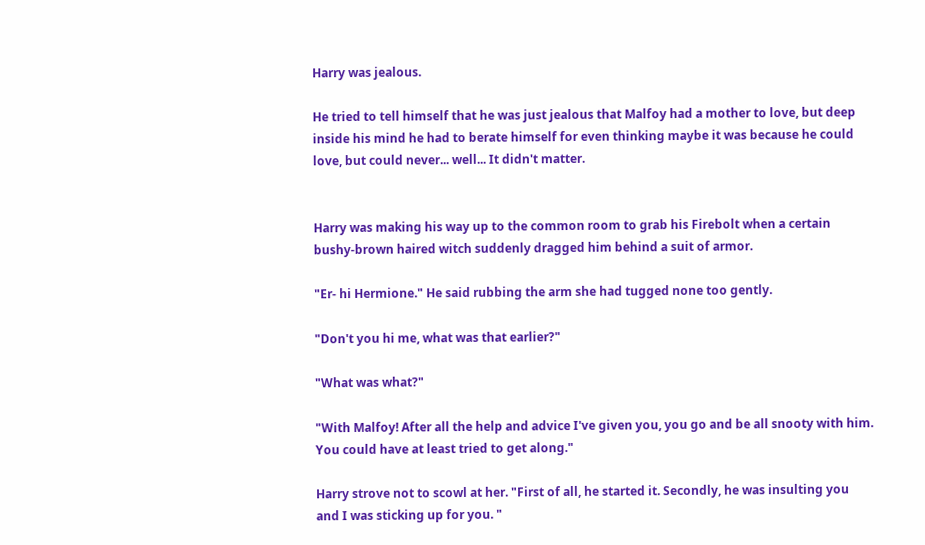Harry was jealous.

He tried to tell himself that he was just jealous that Malfoy had a mother to love, but deep inside his mind he had to berate himself for even thinking maybe it was because he could love, but could never... well... It didn't matter.


Harry was making his way up to the common room to grab his Firebolt when a certain bushy-brown haired witch suddenly dragged him behind a suit of armor.

"Er- hi Hermione." He said rubbing the arm she had tugged none too gently.

"Don't you hi me, what was that earlier?"

"What was what?"

"With Malfoy! After all the help and advice I've given you, you go and be all snooty with him. You could have at least tried to get along."

Harry strove not to scowl at her. "First of all, he started it. Secondly, he was insulting you and I was sticking up for you. "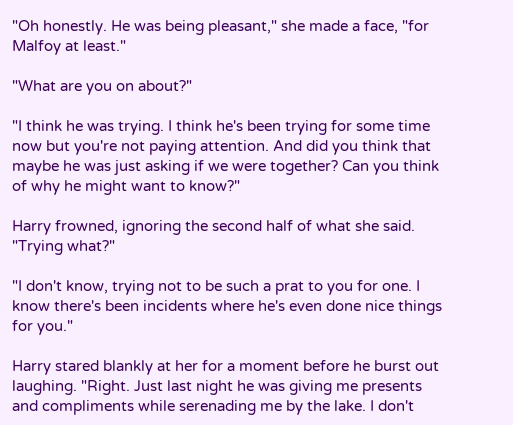"Oh honestly. He was being pleasant," she made a face, "for Malfoy at least."

"What are you on about?"

"I think he was trying. I think he's been trying for some time now but you're not paying attention. And did you think that maybe he was just asking if we were together? Can you think of why he might want to know?"

Harry frowned, ignoring the second half of what she said. "Trying what?"

"I don't know, trying not to be such a prat to you for one. I know there's been incidents where he's even done nice things for you."

Harry stared blankly at her for a moment before he burst out laughing. "Right. Just last night he was giving me presents and compliments while serenading me by the lake. I don't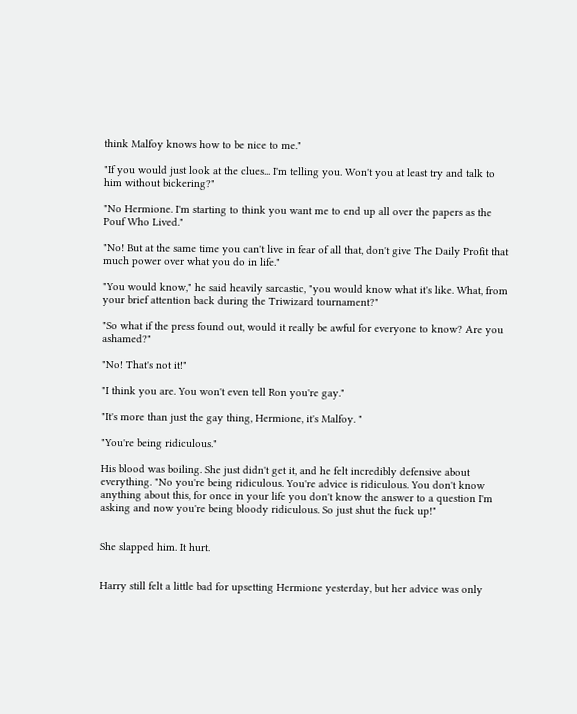think Malfoy knows how to be nice to me."

"If you would just look at the clues... I'm telling you. Won't you at least try and talk to him without bickering?"

"No Hermione. I'm starting to think you want me to end up all over the papers as the Pouf Who Lived."

"No! But at the same time you can't live in fear of all that, don't give The Daily Profit that much power over what you do in life."

"You would know," he said heavily sarcastic, "you would know what it's like. What, from your brief attention back during the Triwizard tournament?"

"So what if the press found out, would it really be awful for everyone to know? Are you ashamed?"

"No! That's not it!"

"I think you are. You won't even tell Ron you're gay."

"It's more than just the gay thing, Hermione, it's Malfoy. "

"You're being ridiculous."

His blood was boiling. She just didn't get it, and he felt incredibly defensive about everything. "No you're being ridiculous. You're advice is ridiculous. You don't know anything about this, for once in your life you don't know the answer to a question I'm asking and now you're being bloody ridiculous. So just shut the fuck up!"


She slapped him. It hurt.


Harry still felt a little bad for upsetting Hermione yesterday, but her advice was only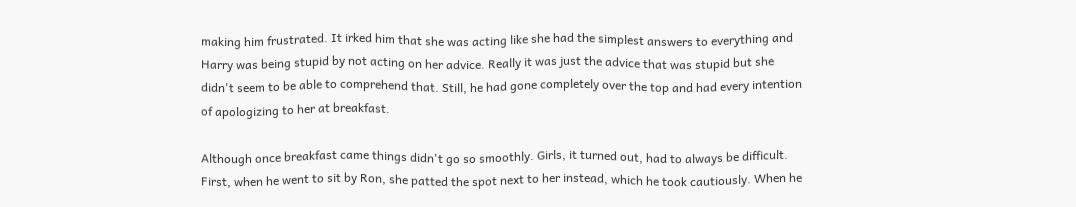making him frustrated. It irked him that she was acting like she had the simplest answers to everything and Harry was being stupid by not acting on her advice. Really it was just the advice that was stupid but she didn't seem to be able to comprehend that. Still, he had gone completely over the top and had every intention of apologizing to her at breakfast.

Although once breakfast came things didn't go so smoothly. Girls, it turned out, had to always be difficult. First, when he went to sit by Ron, she patted the spot next to her instead, which he took cautiously. When he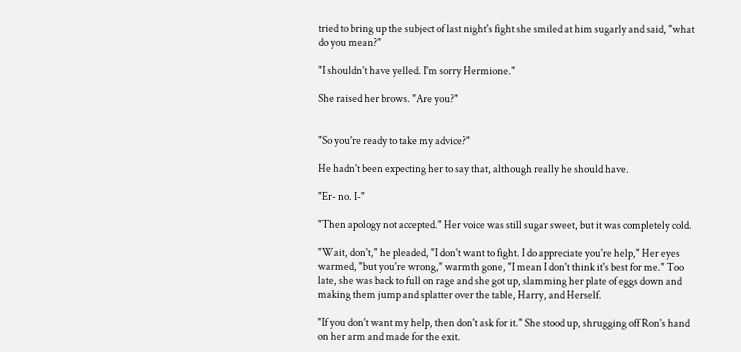tried to bring up the subject of last night's fight she smiled at him sugarly and said, "what do you mean?"

"I shouldn't have yelled. I'm sorry Hermione."

She raised her brows. "Are you?"


"So you're ready to take my advice?"

He hadn't been expecting her to say that, although really he should have.

"Er- no. I-"

"Then apology not accepted." Her voice was still sugar sweet, but it was completely cold.

"Wait, don't," he pleaded, "I don't want to fight. I do appreciate you're help," Her eyes warmed, "but you're wrong," warmth gone, "I mean I don't think it's best for me." Too late, she was back to full on rage and she got up, slamming her plate of eggs down and making them jump and splatter over the table, Harry, and Herself.

"If you don't want my help, then don't ask for it." She stood up, shrugging off Ron's hand on her arm and made for the exit.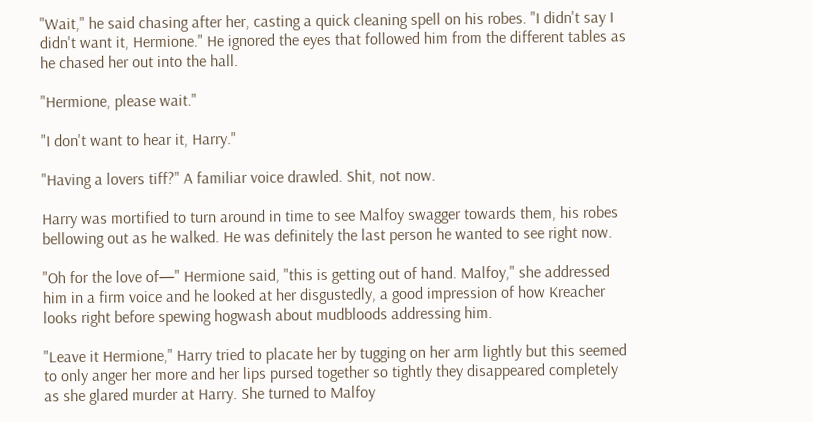"Wait," he said chasing after her, casting a quick cleaning spell on his robes. "I didn't say I didn't want it, Hermione." He ignored the eyes that followed him from the different tables as he chased her out into the hall.

"Hermione, please wait."

"I don't want to hear it, Harry."

"Having a lovers tiff?" A familiar voice drawled. Shit, not now.

Harry was mortified to turn around in time to see Malfoy swagger towards them, his robes bellowing out as he walked. He was definitely the last person he wanted to see right now.

"Oh for the love of—" Hermione said, "this is getting out of hand. Malfoy," she addressed him in a firm voice and he looked at her disgustedly, a good impression of how Kreacher looks right before spewing hogwash about mudbloods addressing him.

"Leave it Hermione," Harry tried to placate her by tugging on her arm lightly but this seemed to only anger her more and her lips pursed together so tightly they disappeared completely as she glared murder at Harry. She turned to Malfoy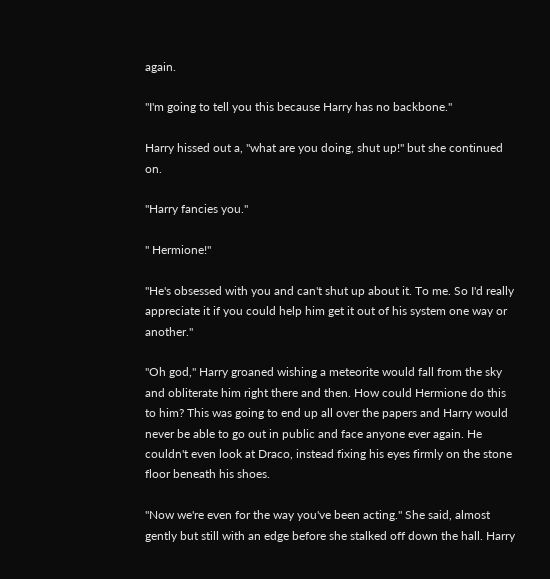again.

"I'm going to tell you this because Harry has no backbone."

Harry hissed out a, "what are you doing, shut up!" but she continued on.

"Harry fancies you."

" Hermione!"

"He's obsessed with you and can't shut up about it. To me. So I'd really appreciate it if you could help him get it out of his system one way or another."

"Oh god," Harry groaned wishing a meteorite would fall from the sky and obliterate him right there and then. How could Hermione do this to him? This was going to end up all over the papers and Harry would never be able to go out in public and face anyone ever again. He couldn't even look at Draco, instead fixing his eyes firmly on the stone floor beneath his shoes.

"Now we're even for the way you've been acting." She said, almost gently but still with an edge before she stalked off down the hall. Harry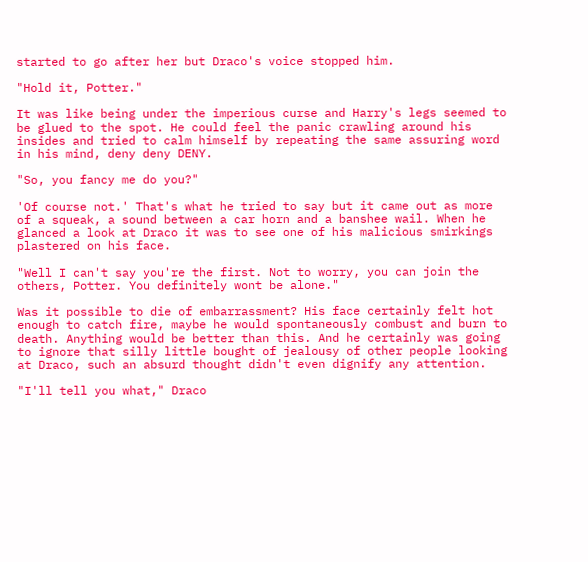started to go after her but Draco's voice stopped him.

"Hold it, Potter."

It was like being under the imperious curse and Harry's legs seemed to be glued to the spot. He could feel the panic crawling around his insides and tried to calm himself by repeating the same assuring word in his mind, deny deny DENY.

"So, you fancy me do you?"

'Of course not.' That's what he tried to say but it came out as more of a squeak, a sound between a car horn and a banshee wail. When he glanced a look at Draco it was to see one of his malicious smirkings plastered on his face.

"Well I can't say you're the first. Not to worry, you can join the others, Potter. You definitely wont be alone."

Was it possible to die of embarrassment? His face certainly felt hot enough to catch fire, maybe he would spontaneously combust and burn to death. Anything would be better than this. And he certainly was going to ignore that silly little bought of jealousy of other people looking at Draco, such an absurd thought didn't even dignify any attention.

"I'll tell you what," Draco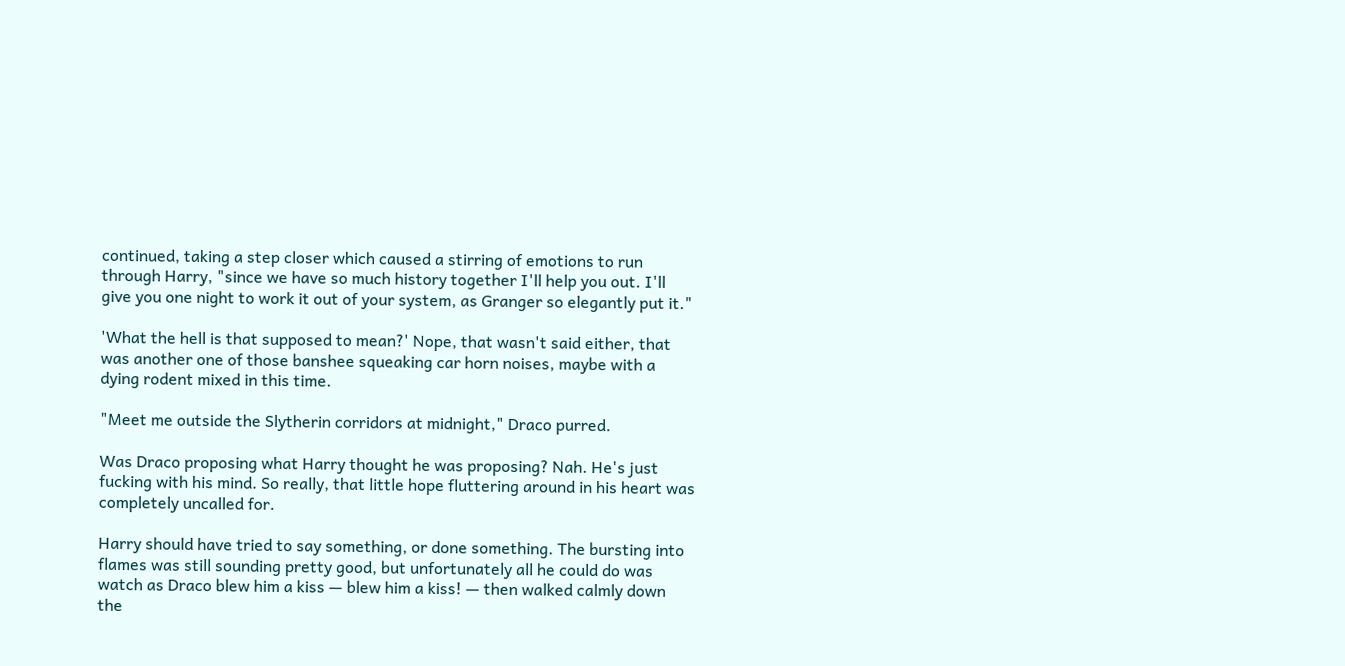continued, taking a step closer which caused a stirring of emotions to run through Harry, "since we have so much history together I'll help you out. I'll give you one night to work it out of your system, as Granger so elegantly put it."

'What the hell is that supposed to mean?' Nope, that wasn't said either, that was another one of those banshee squeaking car horn noises, maybe with a dying rodent mixed in this time.

"Meet me outside the Slytherin corridors at midnight," Draco purred.

Was Draco proposing what Harry thought he was proposing? Nah. He's just fucking with his mind. So really, that little hope fluttering around in his heart was completely uncalled for.

Harry should have tried to say something, or done something. The bursting into flames was still sounding pretty good, but unfortunately all he could do was watch as Draco blew him a kiss — blew him a kiss! — then walked calmly down the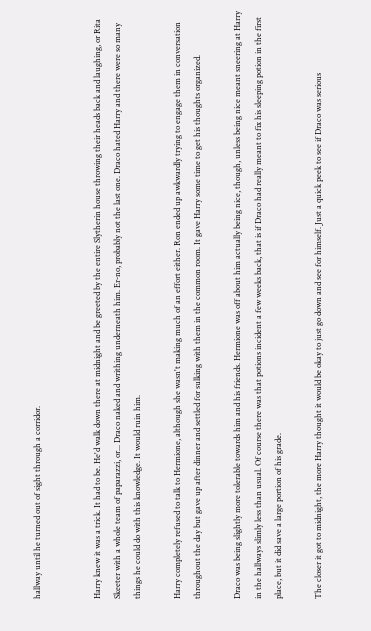hallway until he turned out of sight through a corridor.


Harry knew it was a trick. It had to be. He'd walk down there at midnight and be greeted by the entire Slytherin house throwing their heads back and laughing, or Rita Skeeter with a whole team of paparazzi, or... Draco naked and writhing underneath him. Er-no, probably not the last one. Draco hated Harry and there were so many things he could do with this knowledge. It would ruin him.

Harry completely refused to talk to Hermione, although she wasn't making much of an effort either. Ron ended up awkwardly trying to engage them in conversation throughout the day but gave up after dinner and settled for sulking with them in the common room. It gave Harry some time to get his thoughts organized.

Draco was being slightly more tolerable towards him and his friends. Hermione was off about him actually being nice, though, unless being nice meant sneering at Harry in the hallways slimly less than usual. Of course there was that potions incident a few weeks back, that is if Draco had really meant to fix his sleeping potion in the first place, but it did save a large portion of his grade.

The closer it got to midnight, the more Harry thought it would be okay to just go down and see for himself. Just a quick peek to see if Draco was serious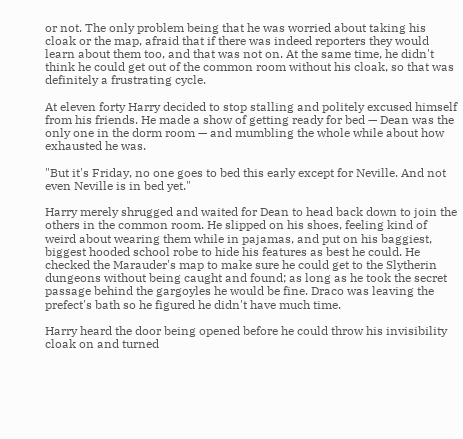or not. The only problem being that he was worried about taking his cloak or the map, afraid that if there was indeed reporters they would learn about them too, and that was not on. At the same time, he didn't think he could get out of the common room without his cloak, so that was definitely a frustrating cycle.

At eleven forty Harry decided to stop stalling and politely excused himself from his friends. He made a show of getting ready for bed — Dean was the only one in the dorm room — and mumbling the whole while about how exhausted he was.

"But it's Friday, no one goes to bed this early except for Neville. And not even Neville is in bed yet."

Harry merely shrugged and waited for Dean to head back down to join the others in the common room. He slipped on his shoes, feeling kind of weird about wearing them while in pajamas, and put on his baggiest, biggest hooded school robe to hide his features as best he could. He checked the Marauder's map to make sure he could get to the Slytherin dungeons without being caught and found; as long as he took the secret passage behind the gargoyles he would be fine. Draco was leaving the prefect's bath so he figured he didn't have much time.

Harry heard the door being opened before he could throw his invisibility cloak on and turned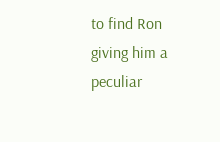to find Ron giving him a peculiar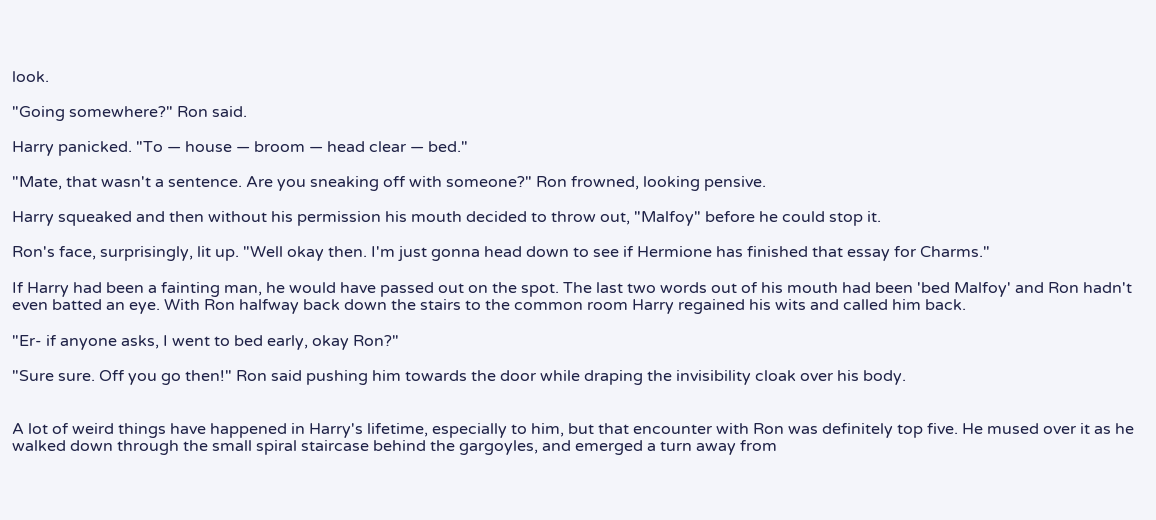look.

"Going somewhere?" Ron said.

Harry panicked. "To — house — broom — head clear — bed."

"Mate, that wasn't a sentence. Are you sneaking off with someone?" Ron frowned, looking pensive.

Harry squeaked and then without his permission his mouth decided to throw out, "Malfoy" before he could stop it.

Ron's face, surprisingly, lit up. "Well okay then. I'm just gonna head down to see if Hermione has finished that essay for Charms."

If Harry had been a fainting man, he would have passed out on the spot. The last two words out of his mouth had been 'bed Malfoy' and Ron hadn't even batted an eye. With Ron halfway back down the stairs to the common room Harry regained his wits and called him back.

"Er- if anyone asks, I went to bed early, okay Ron?"

"Sure sure. Off you go then!" Ron said pushing him towards the door while draping the invisibility cloak over his body.


A lot of weird things have happened in Harry's lifetime, especially to him, but that encounter with Ron was definitely top five. He mused over it as he walked down through the small spiral staircase behind the gargoyles, and emerged a turn away from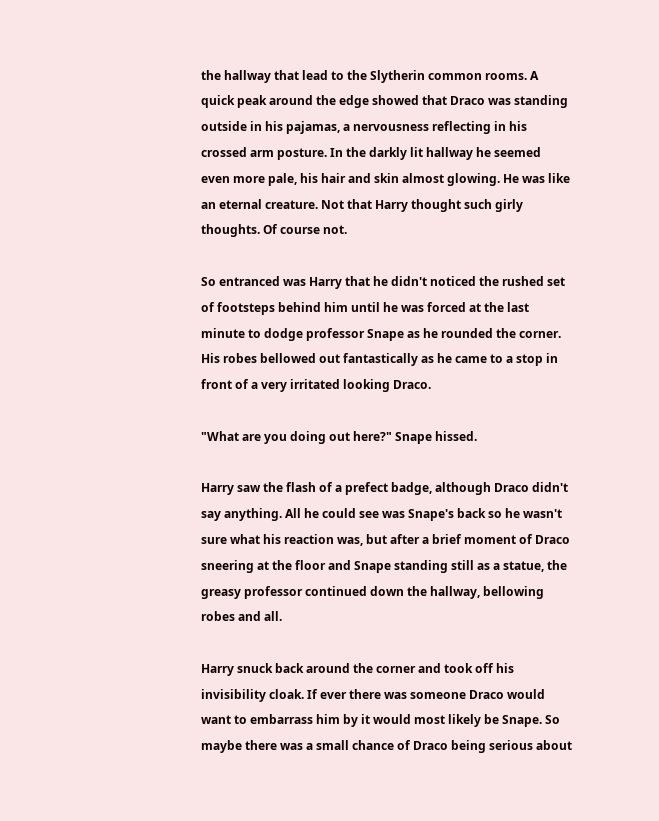the hallway that lead to the Slytherin common rooms. A quick peak around the edge showed that Draco was standing outside in his pajamas, a nervousness reflecting in his crossed arm posture. In the darkly lit hallway he seemed even more pale, his hair and skin almost glowing. He was like an eternal creature. Not that Harry thought such girly thoughts. Of course not.

So entranced was Harry that he didn't noticed the rushed set of footsteps behind him until he was forced at the last minute to dodge professor Snape as he rounded the corner. His robes bellowed out fantastically as he came to a stop in front of a very irritated looking Draco.

"What are you doing out here?" Snape hissed.

Harry saw the flash of a prefect badge, although Draco didn't say anything. All he could see was Snape's back so he wasn't sure what his reaction was, but after a brief moment of Draco sneering at the floor and Snape standing still as a statue, the greasy professor continued down the hallway, bellowing robes and all.

Harry snuck back around the corner and took off his invisibility cloak. If ever there was someone Draco would want to embarrass him by it would most likely be Snape. So maybe there was a small chance of Draco being serious about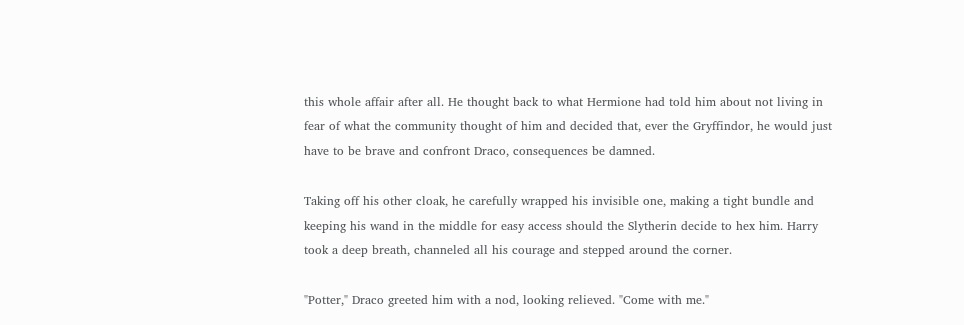this whole affair after all. He thought back to what Hermione had told him about not living in fear of what the community thought of him and decided that, ever the Gryffindor, he would just have to be brave and confront Draco, consequences be damned.

Taking off his other cloak, he carefully wrapped his invisible one, making a tight bundle and keeping his wand in the middle for easy access should the Slytherin decide to hex him. Harry took a deep breath, channeled all his courage and stepped around the corner.

"Potter," Draco greeted him with a nod, looking relieved. "Come with me."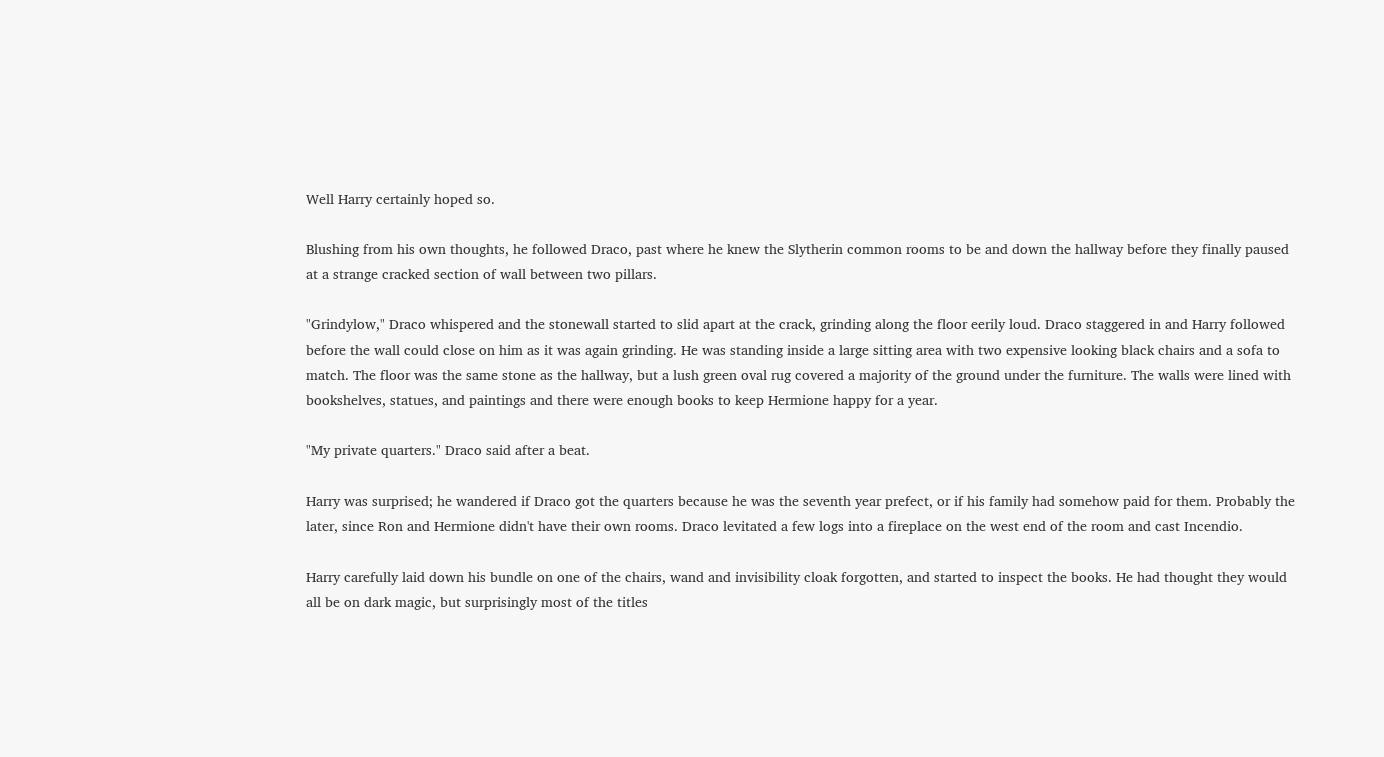Well Harry certainly hoped so.

Blushing from his own thoughts, he followed Draco, past where he knew the Slytherin common rooms to be and down the hallway before they finally paused at a strange cracked section of wall between two pillars.

"Grindylow," Draco whispered and the stonewall started to slid apart at the crack, grinding along the floor eerily loud. Draco staggered in and Harry followed before the wall could close on him as it was again grinding. He was standing inside a large sitting area with two expensive looking black chairs and a sofa to match. The floor was the same stone as the hallway, but a lush green oval rug covered a majority of the ground under the furniture. The walls were lined with bookshelves, statues, and paintings and there were enough books to keep Hermione happy for a year.

"My private quarters." Draco said after a beat.

Harry was surprised; he wandered if Draco got the quarters because he was the seventh year prefect, or if his family had somehow paid for them. Probably the later, since Ron and Hermione didn't have their own rooms. Draco levitated a few logs into a fireplace on the west end of the room and cast Incendio.

Harry carefully laid down his bundle on one of the chairs, wand and invisibility cloak forgotten, and started to inspect the books. He had thought they would all be on dark magic, but surprisingly most of the titles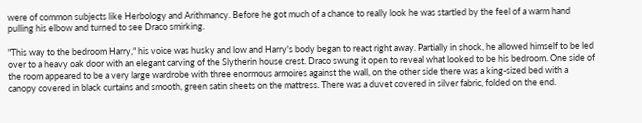were of common subjects like Herbology and Arithmancy. Before he got much of a chance to really look he was startled by the feel of a warm hand pulling his elbow and turned to see Draco smirking.

"This way to the bedroom Harry," his voice was husky and low and Harry's body began to react right away. Partially in shock, he allowed himself to be led over to a heavy oak door with an elegant carving of the Slytherin house crest. Draco swung it open to reveal what looked to be his bedroom. One side of the room appeared to be a very large wardrobe with three enormous armoires against the wall, on the other side there was a king-sized bed with a canopy covered in black curtains and smooth, green satin sheets on the mattress. There was a duvet covered in silver fabric, folded on the end.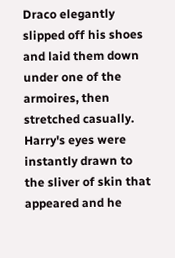Draco elegantly slipped off his shoes and laid them down under one of the armoires, then stretched casually. Harry's eyes were instantly drawn to the sliver of skin that appeared and he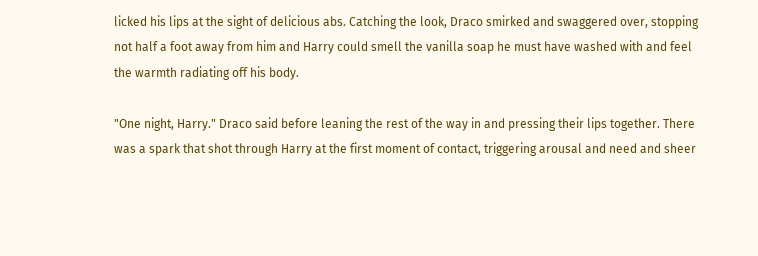licked his lips at the sight of delicious abs. Catching the look, Draco smirked and swaggered over, stopping not half a foot away from him and Harry could smell the vanilla soap he must have washed with and feel the warmth radiating off his body.

"One night, Harry." Draco said before leaning the rest of the way in and pressing their lips together. There was a spark that shot through Harry at the first moment of contact, triggering arousal and need and sheer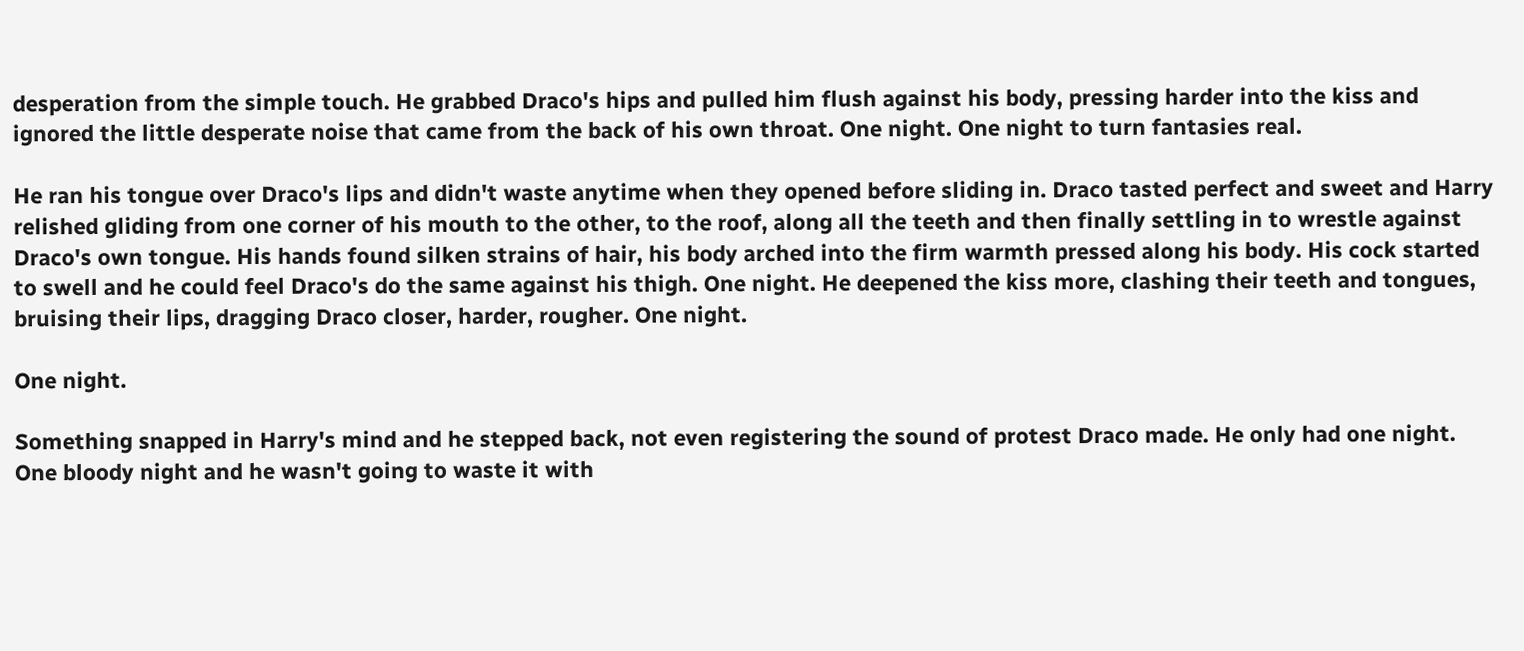desperation from the simple touch. He grabbed Draco's hips and pulled him flush against his body, pressing harder into the kiss and ignored the little desperate noise that came from the back of his own throat. One night. One night to turn fantasies real.

He ran his tongue over Draco's lips and didn't waste anytime when they opened before sliding in. Draco tasted perfect and sweet and Harry relished gliding from one corner of his mouth to the other, to the roof, along all the teeth and then finally settling in to wrestle against Draco's own tongue. His hands found silken strains of hair, his body arched into the firm warmth pressed along his body. His cock started to swell and he could feel Draco's do the same against his thigh. One night. He deepened the kiss more, clashing their teeth and tongues, bruising their lips, dragging Draco closer, harder, rougher. One night.

One night.

Something snapped in Harry's mind and he stepped back, not even registering the sound of protest Draco made. He only had one night. One bloody night and he wasn't going to waste it with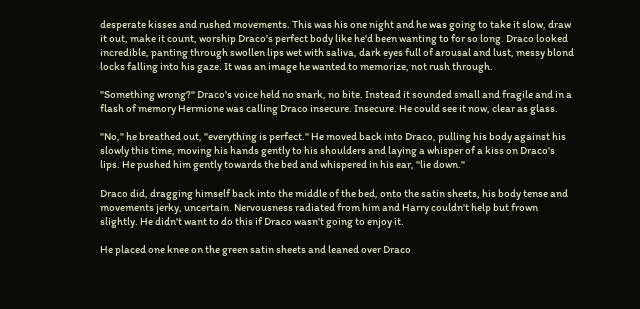desperate kisses and rushed movements. This was his one night and he was going to take it slow, draw it out, make it count, worship Draco's perfect body like he'd been wanting to for so long. Draco looked incredible, panting through swollen lips wet with saliva, dark eyes full of arousal and lust, messy blond locks falling into his gaze. It was an image he wanted to memorize, not rush through.

"Something wrong?" Draco's voice held no snark, no bite. Instead it sounded small and fragile and in a flash of memory Hermione was calling Draco insecure. Insecure. He could see it now, clear as glass.

"No," he breathed out, "everything is perfect." He moved back into Draco, pulling his body against his slowly this time, moving his hands gently to his shoulders and laying a whisper of a kiss on Draco's lips. He pushed him gently towards the bed and whispered in his ear, "lie down."

Draco did, dragging himself back into the middle of the bed, onto the satin sheets, his body tense and movements jerky, uncertain. Nervousness radiated from him and Harry couldn't help but frown slightly. He didn't want to do this if Draco wasn't going to enjoy it.

He placed one knee on the green satin sheets and leaned over Draco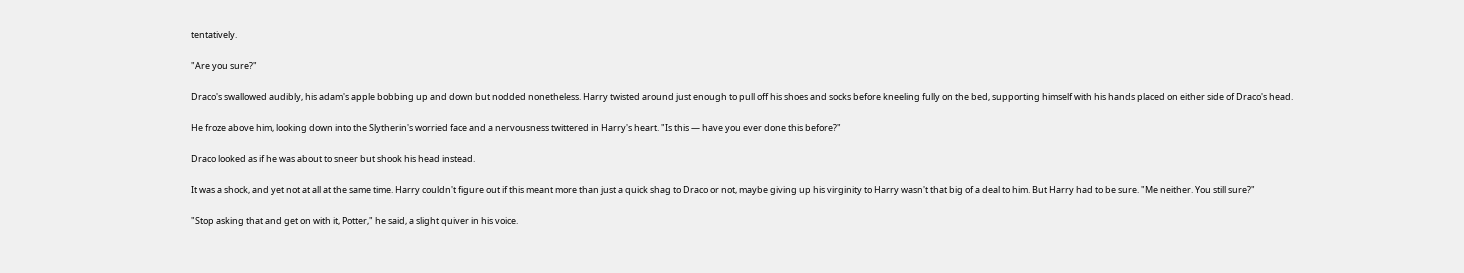tentatively.

"Are you sure?"

Draco's swallowed audibly, his adam's apple bobbing up and down but nodded nonetheless. Harry twisted around just enough to pull off his shoes and socks before kneeling fully on the bed, supporting himself with his hands placed on either side of Draco's head.

He froze above him, looking down into the Slytherin's worried face and a nervousness twittered in Harry's heart. "Is this — have you ever done this before?"

Draco looked as if he was about to sneer but shook his head instead.

It was a shock, and yet not at all at the same time. Harry couldn't figure out if this meant more than just a quick shag to Draco or not, maybe giving up his virginity to Harry wasn't that big of a deal to him. But Harry had to be sure. "Me neither. You still sure?"

"Stop asking that and get on with it, Potter," he said, a slight quiver in his voice.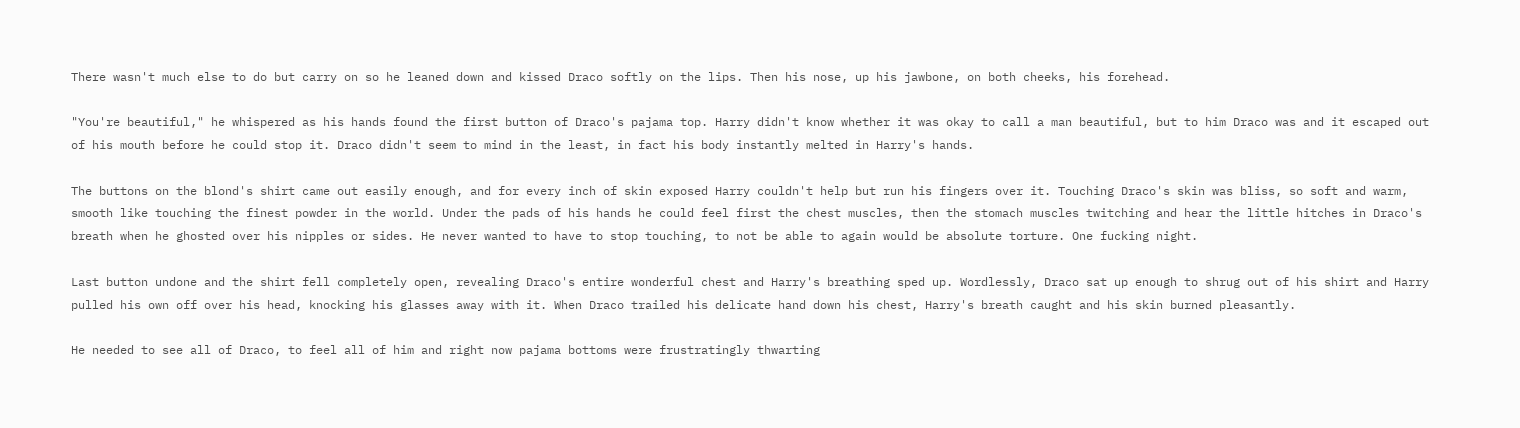There wasn't much else to do but carry on so he leaned down and kissed Draco softly on the lips. Then his nose, up his jawbone, on both cheeks, his forehead.

"You're beautiful," he whispered as his hands found the first button of Draco's pajama top. Harry didn't know whether it was okay to call a man beautiful, but to him Draco was and it escaped out of his mouth before he could stop it. Draco didn't seem to mind in the least, in fact his body instantly melted in Harry's hands.

The buttons on the blond's shirt came out easily enough, and for every inch of skin exposed Harry couldn't help but run his fingers over it. Touching Draco's skin was bliss, so soft and warm, smooth like touching the finest powder in the world. Under the pads of his hands he could feel first the chest muscles, then the stomach muscles twitching and hear the little hitches in Draco's breath when he ghosted over his nipples or sides. He never wanted to have to stop touching, to not be able to again would be absolute torture. One fucking night.

Last button undone and the shirt fell completely open, revealing Draco's entire wonderful chest and Harry's breathing sped up. Wordlessly, Draco sat up enough to shrug out of his shirt and Harry pulled his own off over his head, knocking his glasses away with it. When Draco trailed his delicate hand down his chest, Harry's breath caught and his skin burned pleasantly.

He needed to see all of Draco, to feel all of him and right now pajama bottoms were frustratingly thwarting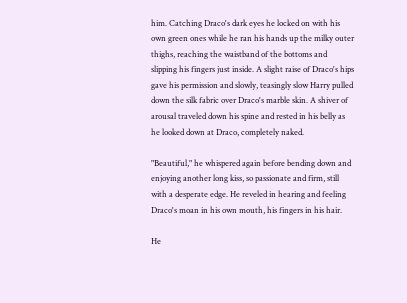him. Catching Draco's dark eyes he locked on with his own green ones while he ran his hands up the milky outer thighs, reaching the waistband of the bottoms and slipping his fingers just inside. A slight raise of Draco's hips gave his permission and slowly, teasingly slow Harry pulled down the silk fabric over Draco's marble skin. A shiver of arousal traveled down his spine and rested in his belly as he looked down at Draco, completely naked.

"Beautiful," he whispered again before bending down and enjoying another long kiss, so passionate and firm, still with a desperate edge. He reveled in hearing and feeling Draco's moan in his own mouth, his fingers in his hair.

He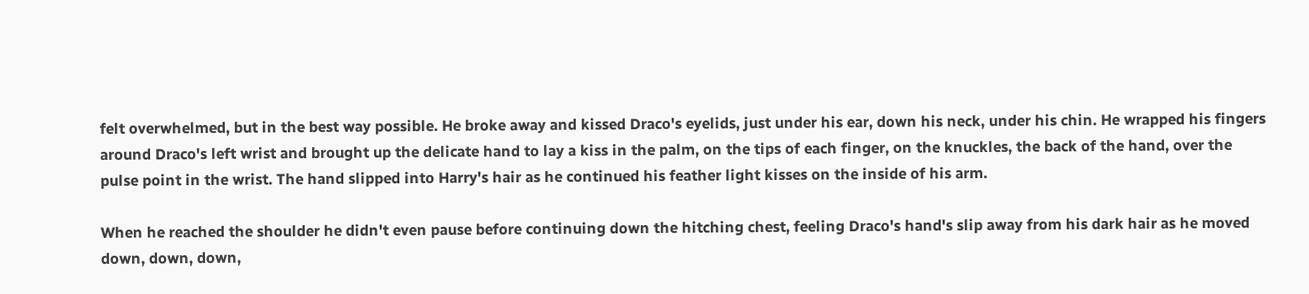felt overwhelmed, but in the best way possible. He broke away and kissed Draco's eyelids, just under his ear, down his neck, under his chin. He wrapped his fingers around Draco's left wrist and brought up the delicate hand to lay a kiss in the palm, on the tips of each finger, on the knuckles, the back of the hand, over the pulse point in the wrist. The hand slipped into Harry's hair as he continued his feather light kisses on the inside of his arm.

When he reached the shoulder he didn't even pause before continuing down the hitching chest, feeling Draco's hand's slip away from his dark hair as he moved down, down, down,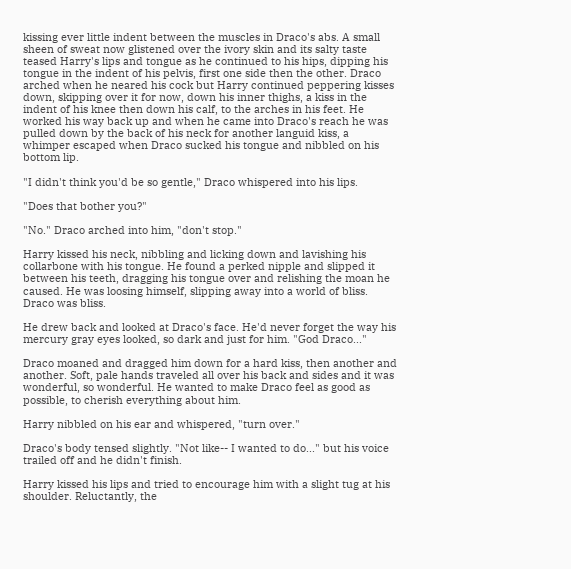kissing ever little indent between the muscles in Draco's abs. A small sheen of sweat now glistened over the ivory skin and its salty taste teased Harry's lips and tongue as he continued to his hips, dipping his tongue in the indent of his pelvis, first one side then the other. Draco arched when he neared his cock but Harry continued peppering kisses down, skipping over it for now, down his inner thighs, a kiss in the indent of his knee then down his calf, to the arches in his feet. He worked his way back up and when he came into Draco's reach he was pulled down by the back of his neck for another languid kiss, a whimper escaped when Draco sucked his tongue and nibbled on his bottom lip.

"I didn't think you'd be so gentle," Draco whispered into his lips.

"Does that bother you?"

"No." Draco arched into him, "don't stop."

Harry kissed his neck, nibbling and licking down and lavishing his collarbone with his tongue. He found a perked nipple and slipped it between his teeth, dragging his tongue over and relishing the moan he caused. He was loosing himself, slipping away into a world of bliss. Draco was bliss.

He drew back and looked at Draco's face. He'd never forget the way his mercury gray eyes looked, so dark and just for him. "God Draco..."

Draco moaned and dragged him down for a hard kiss, then another and another. Soft, pale hands traveled all over his back and sides and it was wonderful, so wonderful. He wanted to make Draco feel as good as possible, to cherish everything about him.

Harry nibbled on his ear and whispered, "turn over."

Draco's body tensed slightly. "Not like-- I wanted to do..." but his voice trailed off and he didn't finish.

Harry kissed his lips and tried to encourage him with a slight tug at his shoulder. Reluctantly, the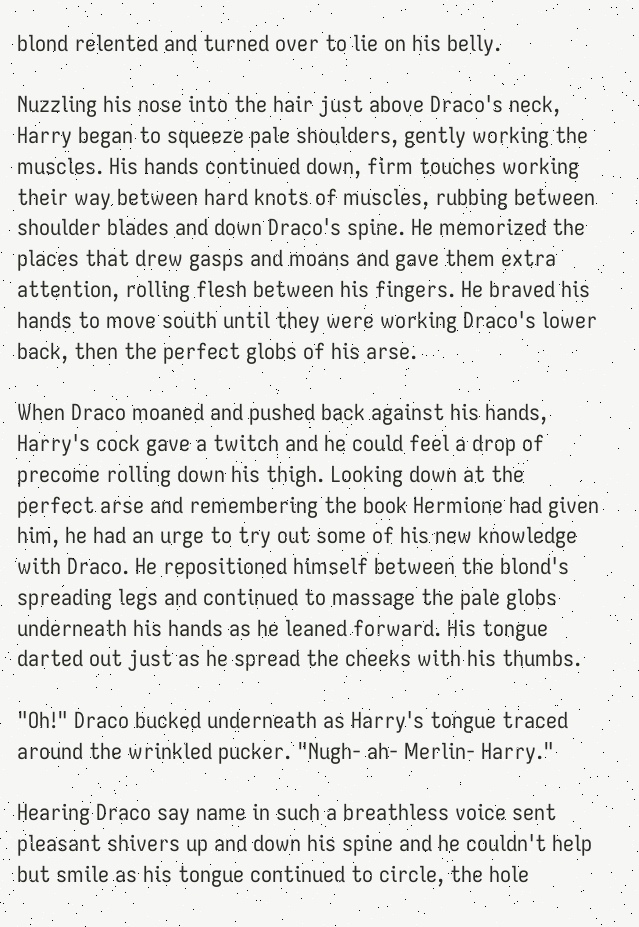blond relented and turned over to lie on his belly.

Nuzzling his nose into the hair just above Draco's neck, Harry began to squeeze pale shoulders, gently working the muscles. His hands continued down, firm touches working their way between hard knots of muscles, rubbing between shoulder blades and down Draco's spine. He memorized the places that drew gasps and moans and gave them extra attention, rolling flesh between his fingers. He braved his hands to move south until they were working Draco's lower back, then the perfect globs of his arse.

When Draco moaned and pushed back against his hands, Harry's cock gave a twitch and he could feel a drop of precome rolling down his thigh. Looking down at the perfect arse and remembering the book Hermione had given him, he had an urge to try out some of his new knowledge with Draco. He repositioned himself between the blond's spreading legs and continued to massage the pale globs underneath his hands as he leaned forward. His tongue darted out just as he spread the cheeks with his thumbs.

"Oh!" Draco bucked underneath as Harry's tongue traced around the wrinkled pucker. "Nugh- ah- Merlin- Harry."

Hearing Draco say name in such a breathless voice sent pleasant shivers up and down his spine and he couldn't help but smile as his tongue continued to circle, the hole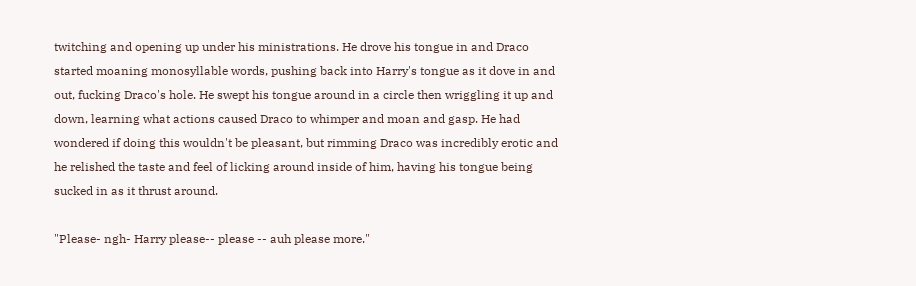twitching and opening up under his ministrations. He drove his tongue in and Draco started moaning monosyllable words, pushing back into Harry's tongue as it dove in and out, fucking Draco's hole. He swept his tongue around in a circle then wriggling it up and down, learning what actions caused Draco to whimper and moan and gasp. He had wondered if doing this wouldn't be pleasant, but rimming Draco was incredibly erotic and he relished the taste and feel of licking around inside of him, having his tongue being sucked in as it thrust around.

"Please- ngh- Harry please-- please -- auh please more."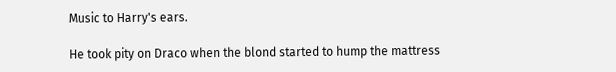Music to Harry's ears.

He took pity on Draco when the blond started to hump the mattress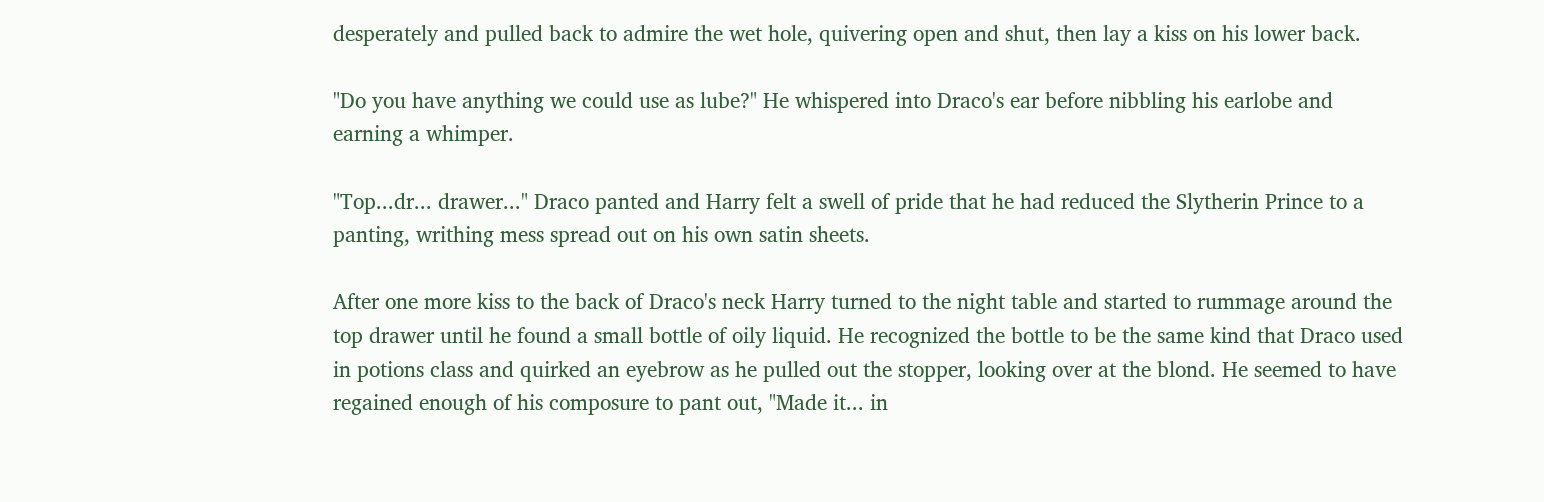desperately and pulled back to admire the wet hole, quivering open and shut, then lay a kiss on his lower back.

"Do you have anything we could use as lube?" He whispered into Draco's ear before nibbling his earlobe and earning a whimper.

"Top...dr... drawer..." Draco panted and Harry felt a swell of pride that he had reduced the Slytherin Prince to a panting, writhing mess spread out on his own satin sheets.

After one more kiss to the back of Draco's neck Harry turned to the night table and started to rummage around the top drawer until he found a small bottle of oily liquid. He recognized the bottle to be the same kind that Draco used in potions class and quirked an eyebrow as he pulled out the stopper, looking over at the blond. He seemed to have regained enough of his composure to pant out, "Made it... in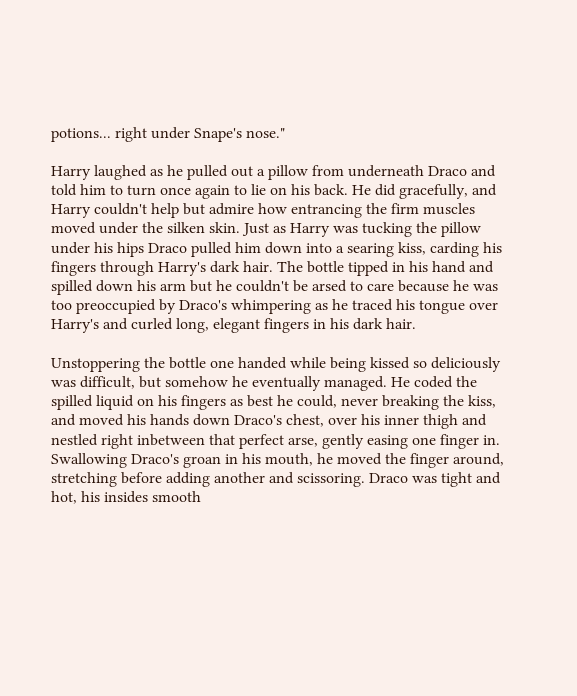potions... right under Snape's nose."

Harry laughed as he pulled out a pillow from underneath Draco and told him to turn once again to lie on his back. He did gracefully, and Harry couldn't help but admire how entrancing the firm muscles moved under the silken skin. Just as Harry was tucking the pillow under his hips Draco pulled him down into a searing kiss, carding his fingers through Harry's dark hair. The bottle tipped in his hand and spilled down his arm but he couldn't be arsed to care because he was too preoccupied by Draco's whimpering as he traced his tongue over Harry's and curled long, elegant fingers in his dark hair.

Unstoppering the bottle one handed while being kissed so deliciously was difficult, but somehow he eventually managed. He coded the spilled liquid on his fingers as best he could, never breaking the kiss, and moved his hands down Draco's chest, over his inner thigh and nestled right inbetween that perfect arse, gently easing one finger in. Swallowing Draco's groan in his mouth, he moved the finger around, stretching before adding another and scissoring. Draco was tight and hot, his insides smooth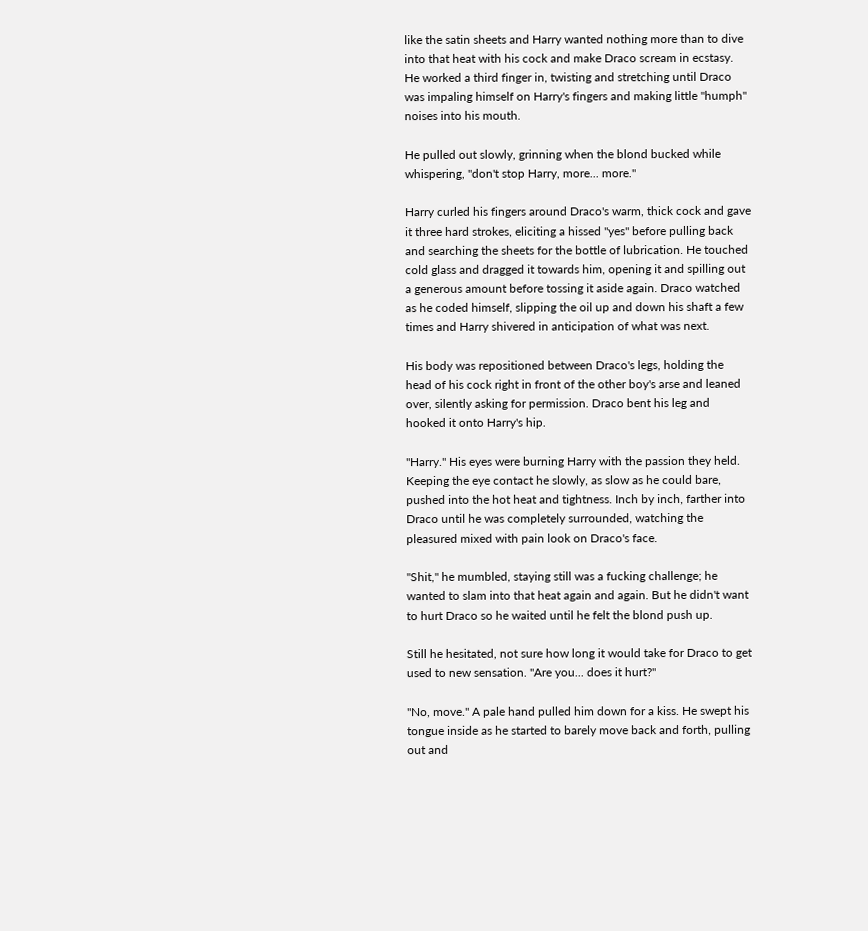like the satin sheets and Harry wanted nothing more than to dive into that heat with his cock and make Draco scream in ecstasy. He worked a third finger in, twisting and stretching until Draco was impaling himself on Harry's fingers and making little "humph" noises into his mouth.

He pulled out slowly, grinning when the blond bucked while whispering, "don't stop Harry, more... more."

Harry curled his fingers around Draco's warm, thick cock and gave it three hard strokes, eliciting a hissed "yes" before pulling back and searching the sheets for the bottle of lubrication. He touched cold glass and dragged it towards him, opening it and spilling out a generous amount before tossing it aside again. Draco watched as he coded himself, slipping the oil up and down his shaft a few times and Harry shivered in anticipation of what was next.

His body was repositioned between Draco's legs, holding the head of his cock right in front of the other boy's arse and leaned over, silently asking for permission. Draco bent his leg and hooked it onto Harry's hip.

"Harry." His eyes were burning Harry with the passion they held. Keeping the eye contact he slowly, as slow as he could bare, pushed into the hot heat and tightness. Inch by inch, farther into Draco until he was completely surrounded, watching the pleasured mixed with pain look on Draco's face.

"Shit," he mumbled, staying still was a fucking challenge; he wanted to slam into that heat again and again. But he didn't want to hurt Draco so he waited until he felt the blond push up.

Still he hesitated, not sure how long it would take for Draco to get used to new sensation. "Are you... does it hurt?"

"No, move." A pale hand pulled him down for a kiss. He swept his tongue inside as he started to barely move back and forth, pulling out and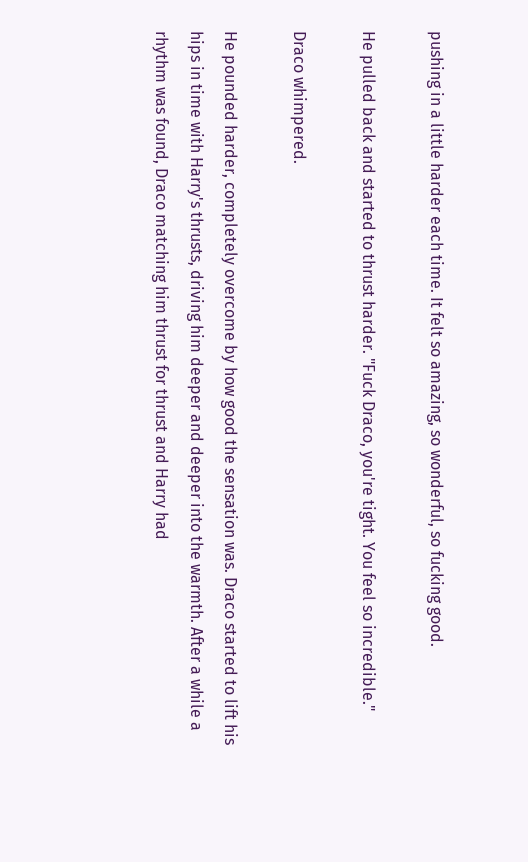pushing in a little harder each time. It felt so amazing, so wonderful, so fucking good.

He pulled back and started to thrust harder. "Fuck Draco, you're tight. You feel so incredible."

Draco whimpered.

He pounded harder, completely overcome by how good the sensation was. Draco started to lift his hips in time with Harry's thrusts, driving him deeper and deeper into the warmth. After a while a rhythm was found, Draco matching him thrust for thrust and Harry had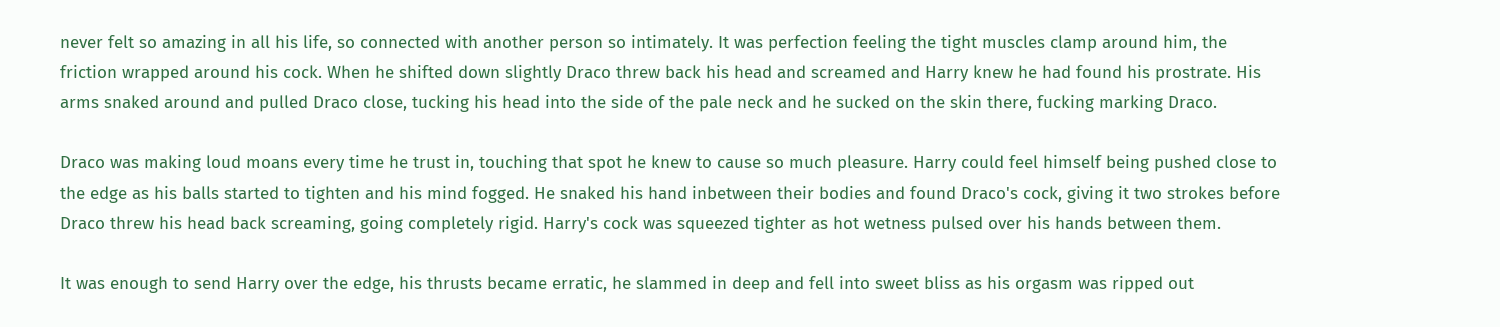never felt so amazing in all his life, so connected with another person so intimately. It was perfection feeling the tight muscles clamp around him, the friction wrapped around his cock. When he shifted down slightly Draco threw back his head and screamed and Harry knew he had found his prostrate. His arms snaked around and pulled Draco close, tucking his head into the side of the pale neck and he sucked on the skin there, fucking marking Draco.

Draco was making loud moans every time he trust in, touching that spot he knew to cause so much pleasure. Harry could feel himself being pushed close to the edge as his balls started to tighten and his mind fogged. He snaked his hand inbetween their bodies and found Draco's cock, giving it two strokes before Draco threw his head back screaming, going completely rigid. Harry's cock was squeezed tighter as hot wetness pulsed over his hands between them.

It was enough to send Harry over the edge, his thrusts became erratic, he slammed in deep and fell into sweet bliss as his orgasm was ripped out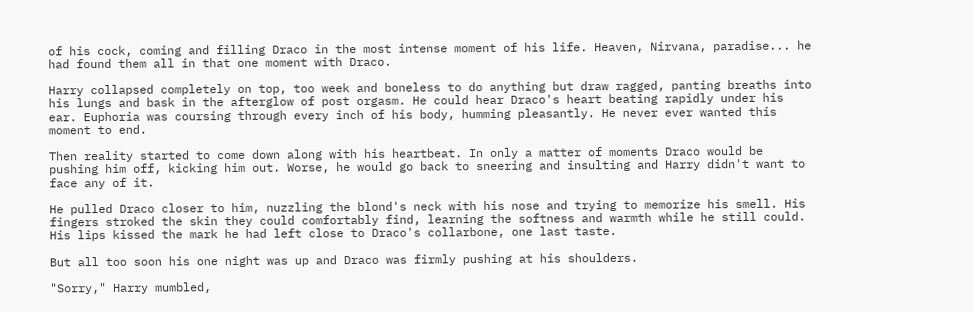of his cock, coming and filling Draco in the most intense moment of his life. Heaven, Nirvana, paradise... he had found them all in that one moment with Draco.

Harry collapsed completely on top, too week and boneless to do anything but draw ragged, panting breaths into his lungs and bask in the afterglow of post orgasm. He could hear Draco's heart beating rapidly under his ear. Euphoria was coursing through every inch of his body, humming pleasantly. He never ever wanted this moment to end.

Then reality started to come down along with his heartbeat. In only a matter of moments Draco would be pushing him off, kicking him out. Worse, he would go back to sneering and insulting and Harry didn't want to face any of it.

He pulled Draco closer to him, nuzzling the blond's neck with his nose and trying to memorize his smell. His fingers stroked the skin they could comfortably find, learning the softness and warmth while he still could. His lips kissed the mark he had left close to Draco's collarbone, one last taste.

But all too soon his one night was up and Draco was firmly pushing at his shoulders.

"Sorry," Harry mumbled,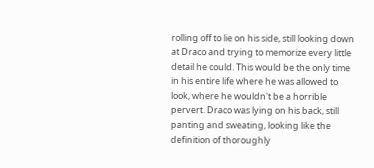rolling off to lie on his side, still looking down at Draco and trying to memorize every little detail he could. This would be the only time in his entire life where he was allowed to look, where he wouldn't be a horrible pervert. Draco was lying on his back, still panting and sweating, looking like the definition of thoroughly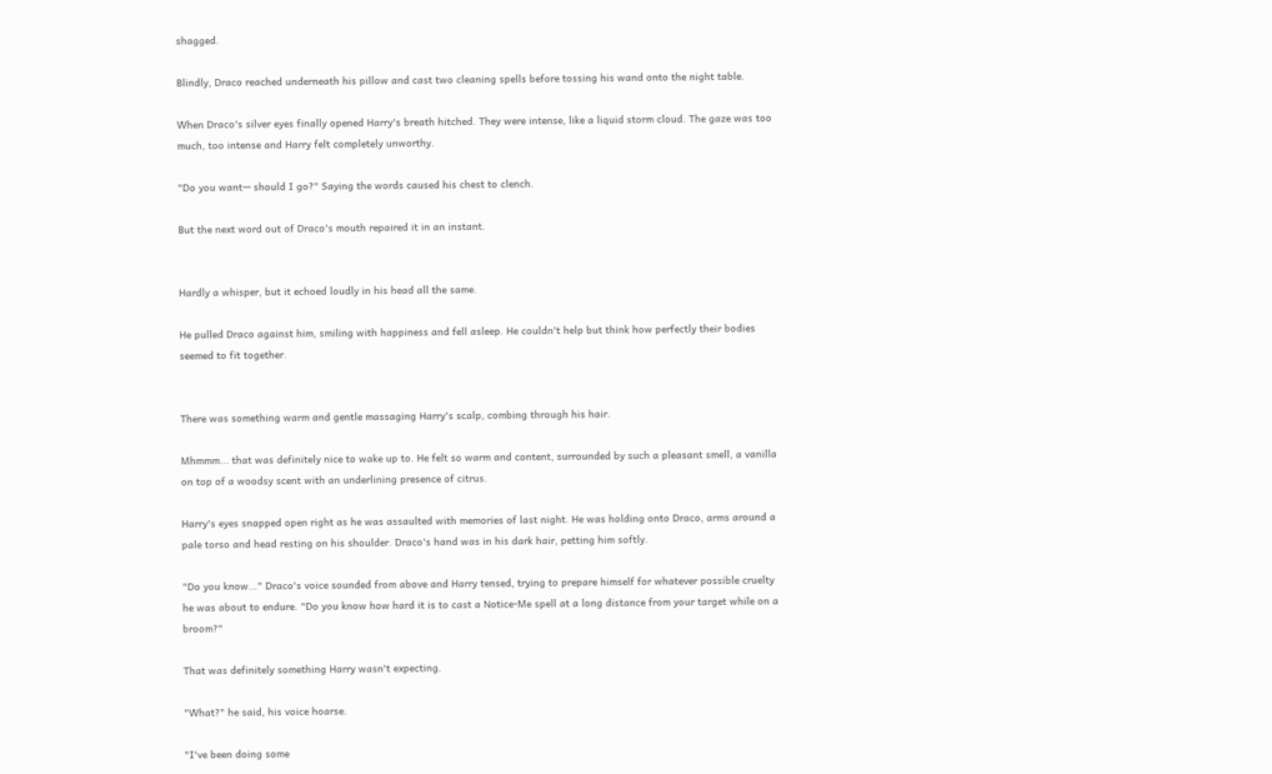shagged.

Blindly, Draco reached underneath his pillow and cast two cleaning spells before tossing his wand onto the night table.

When Draco's silver eyes finally opened Harry's breath hitched. They were intense, like a liquid storm cloud. The gaze was too much, too intense and Harry felt completely unworthy.

"Do you want— should I go?" Saying the words caused his chest to clench.

But the next word out of Draco's mouth repaired it in an instant.


Hardly a whisper, but it echoed loudly in his head all the same.

He pulled Draco against him, smiling with happiness and fell asleep. He couldn't help but think how perfectly their bodies seemed to fit together.


There was something warm and gentle massaging Harry's scalp, combing through his hair.

Mhmmm... that was definitely nice to wake up to. He felt so warm and content, surrounded by such a pleasant smell, a vanilla on top of a woodsy scent with an underlining presence of citrus.

Harry's eyes snapped open right as he was assaulted with memories of last night. He was holding onto Draco, arms around a pale torso and head resting on his shoulder. Draco's hand was in his dark hair, petting him softly.

"Do you know..." Draco's voice sounded from above and Harry tensed, trying to prepare himself for whatever possible cruelty he was about to endure. "Do you know how hard it is to cast a Notice-Me spell at a long distance from your target while on a broom?"

That was definitely something Harry wasn't expecting.

"What?" he said, his voice hoarse.

"I've been doing some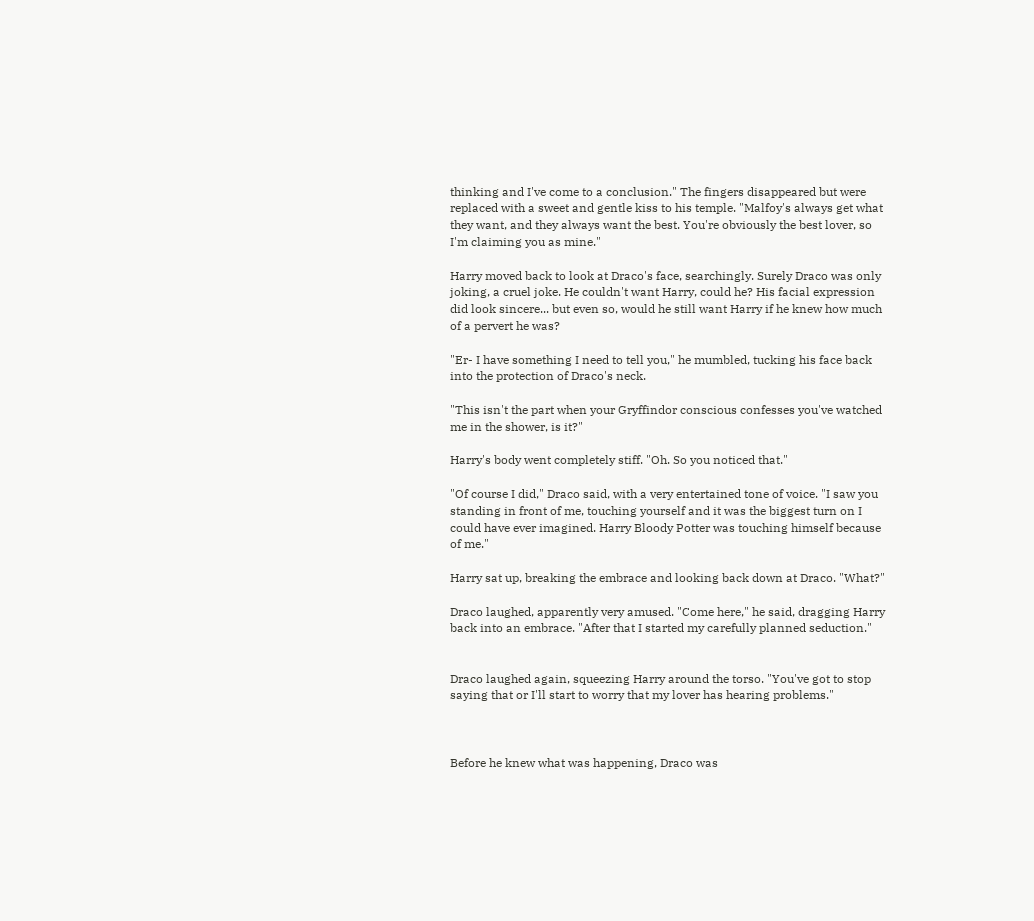thinking and I've come to a conclusion." The fingers disappeared but were replaced with a sweet and gentle kiss to his temple. "Malfoy's always get what they want, and they always want the best. You're obviously the best lover, so I'm claiming you as mine."

Harry moved back to look at Draco's face, searchingly. Surely Draco was only joking, a cruel joke. He couldn't want Harry, could he? His facial expression did look sincere... but even so, would he still want Harry if he knew how much of a pervert he was?

"Er- I have something I need to tell you," he mumbled, tucking his face back into the protection of Draco's neck.

"This isn't the part when your Gryffindor conscious confesses you've watched me in the shower, is it?"

Harry's body went completely stiff. "Oh. So you noticed that."

"Of course I did," Draco said, with a very entertained tone of voice. "I saw you standing in front of me, touching yourself and it was the biggest turn on I could have ever imagined. Harry Bloody Potter was touching himself because of me."

Harry sat up, breaking the embrace and looking back down at Draco. "What?"

Draco laughed, apparently very amused. "Come here," he said, dragging Harry back into an embrace. "After that I started my carefully planned seduction."


Draco laughed again, squeezing Harry around the torso. "You've got to stop saying that or I'll start to worry that my lover has hearing problems."



Before he knew what was happening, Draco was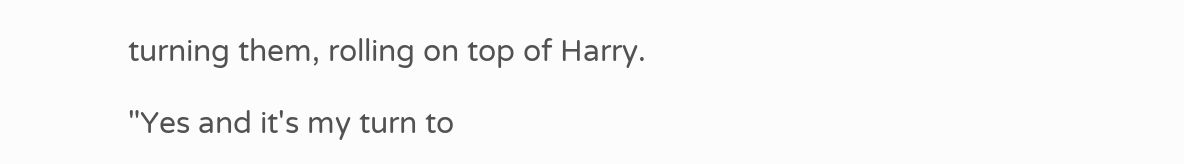turning them, rolling on top of Harry.

"Yes and it's my turn to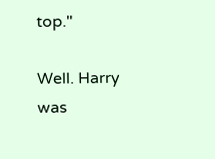top."

Well. Harry was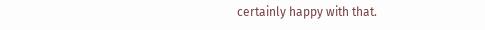certainly happy with that.